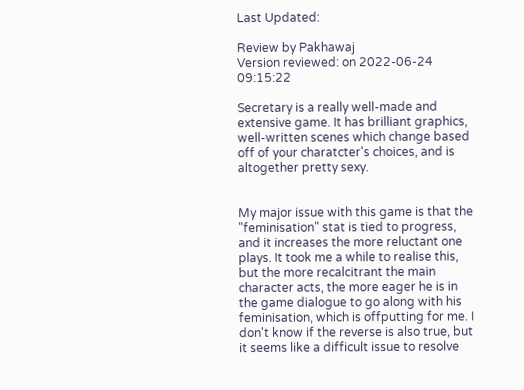Last Updated:

Review by Pakhawaj
Version reviewed: on 2022-06-24 09:15:22

Secretary is a really well-made and extensive game. It has brilliant graphics, well-written scenes which change based off of your charatcter's choices, and is altogether pretty sexy.


My major issue with this game is that the "feminisation" stat is tied to progress, and it increases the more reluctant one plays. It took me a while to realise this, but the more recalcitrant the main character acts, the more eager he is in the game dialogue to go along with his feminisation, which is offputting for me. I don't know if the reverse is also true, but it seems like a difficult issue to resolve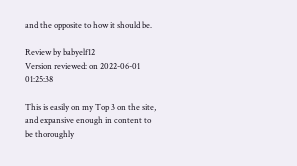and the opposite to how it should be.

Review by babyelf12
Version reviewed: on 2022-06-01 01:25:38

This is easily on my Top 3 on the site, and expansive enough in content to be thoroughly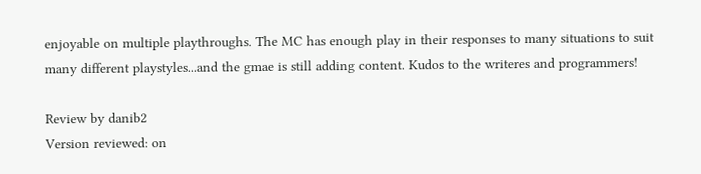enjoyable on multiple playthroughs. The MC has enough play in their responses to many situations to suit many different playstyles...and the gmae is still adding content. Kudos to the writeres and programmers!

Review by danib2
Version reviewed: on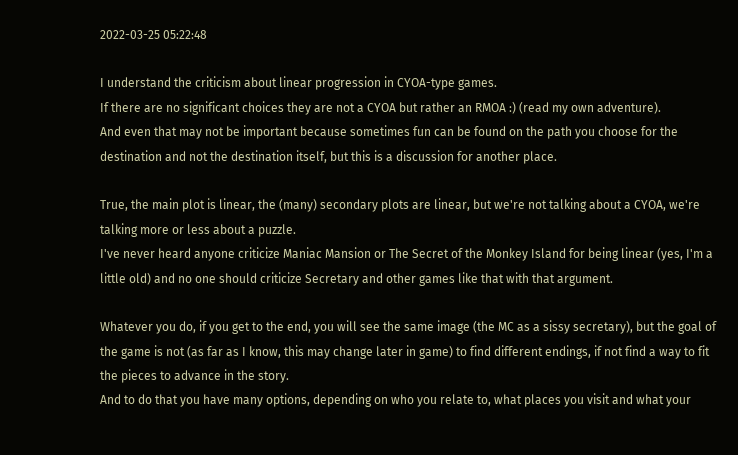2022-03-25 05:22:48

I understand the criticism about linear progression in CYOA-type games.
If there are no significant choices they are not a CYOA but rather an RMOA :) (read my own adventure).
And even that may not be important because sometimes fun can be found on the path you choose for the destination and not the destination itself, but this is a discussion for another place.

True, the main plot is linear, the (many) secondary plots are linear, but we're not talking about a CYOA, we're talking more or less about a puzzle.
I've never heard anyone criticize Maniac Mansion or The Secret of the Monkey Island for being linear (yes, I'm a little old) and no one should criticize Secretary and other games like that with that argument.

Whatever you do, if you get to the end, you will see the same image (the MC as a sissy secretary), but the goal of the game is not (as far as I know, this may change later in game) to find different endings, if not find a way to fit the pieces to advance in the story.
And to do that you have many options, depending on who you relate to, what places you visit and what your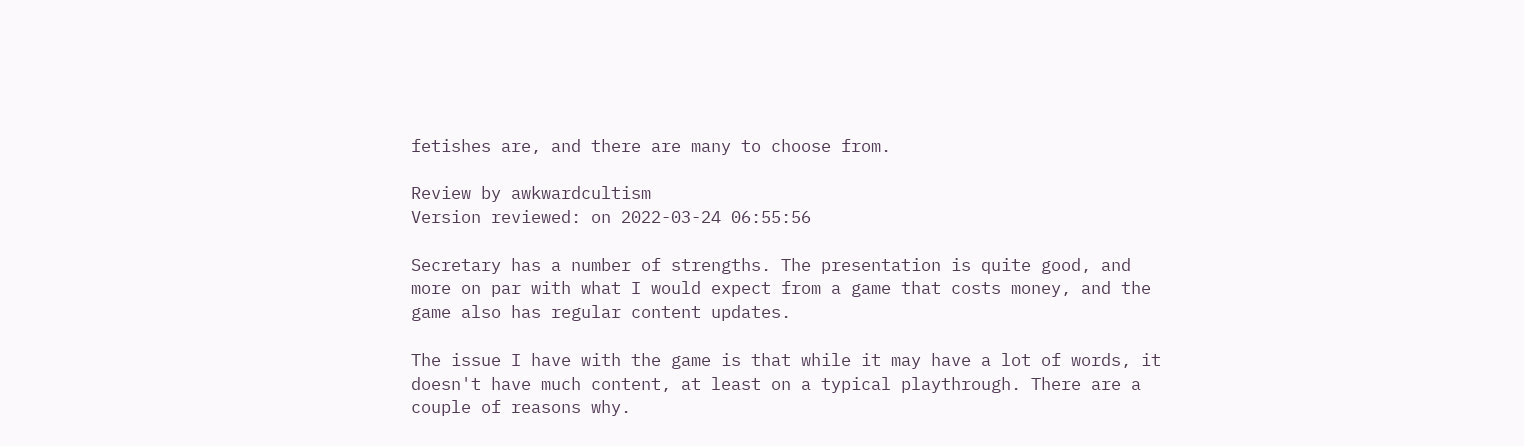fetishes are, and there are many to choose from.

Review by awkwardcultism
Version reviewed: on 2022-03-24 06:55:56

Secretary has a number of strengths. The presentation is quite good, and more on par with what I would expect from a game that costs money, and the game also has regular content updates.

The issue I have with the game is that while it may have a lot of words, it doesn't have much content, at least on a typical playthrough. There are a couple of reasons why.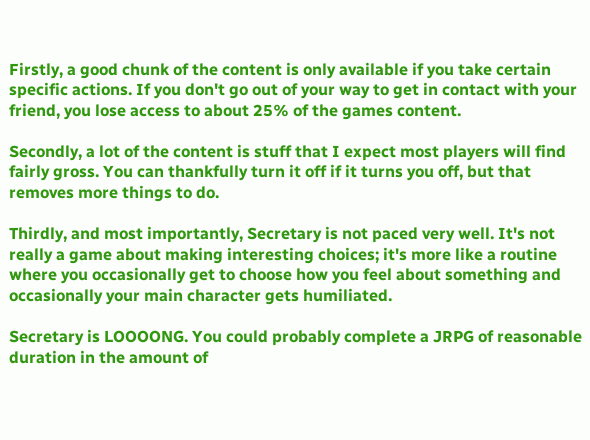Firstly, a good chunk of the content is only available if you take certain specific actions. If you don't go out of your way to get in contact with your friend, you lose access to about 25% of the games content.

Secondly, a lot of the content is stuff that I expect most players will find fairly gross. You can thankfully turn it off if it turns you off, but that removes more things to do.

Thirdly, and most importantly, Secretary is not paced very well. It's not really a game about making interesting choices; it's more like a routine where you occasionally get to choose how you feel about something and occasionally your main character gets humiliated.

Secretary is LOOOONG. You could probably complete a JRPG of reasonable duration in the amount of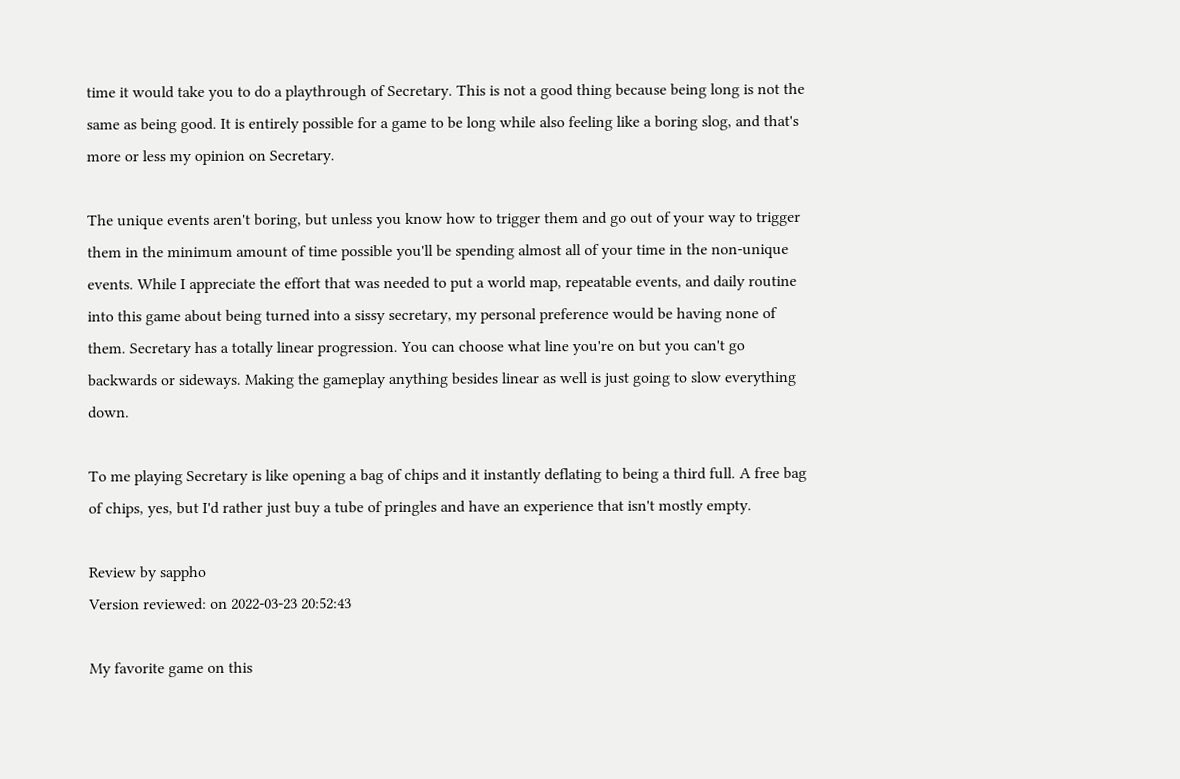time it would take you to do a playthrough of Secretary. This is not a good thing because being long is not the same as being good. It is entirely possible for a game to be long while also feeling like a boring slog, and that's more or less my opinion on Secretary.

The unique events aren't boring, but unless you know how to trigger them and go out of your way to trigger them in the minimum amount of time possible you'll be spending almost all of your time in the non-unique events. While I appreciate the effort that was needed to put a world map, repeatable events, and daily routine into this game about being turned into a sissy secretary, my personal preference would be having none of them. Secretary has a totally linear progression. You can choose what line you're on but you can't go backwards or sideways. Making the gameplay anything besides linear as well is just going to slow everything down.

To me playing Secretary is like opening a bag of chips and it instantly deflating to being a third full. A free bag of chips, yes, but I'd rather just buy a tube of pringles and have an experience that isn't mostly empty.

Review by sappho
Version reviewed: on 2022-03-23 20:52:43

My favorite game on this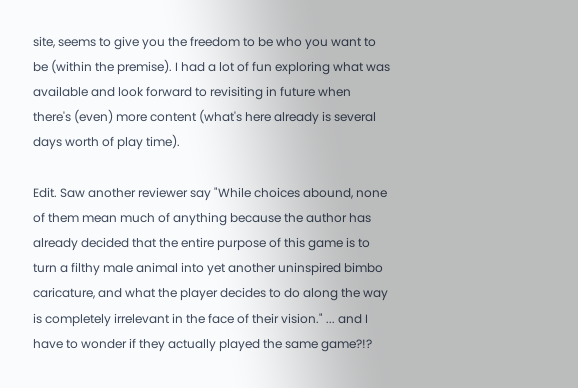site, seems to give you the freedom to be who you want to be (within the premise). I had a lot of fun exploring what was available and look forward to revisiting in future when there's (even) more content (what's here already is several days worth of play time).

Edit. Saw another reviewer say "While choices abound, none of them mean much of anything because the author has already decided that the entire purpose of this game is to turn a filthy male animal into yet another uninspired bimbo caricature, and what the player decides to do along the way is completely irrelevant in the face of their vision." ... and I have to wonder if they actually played the same game?!?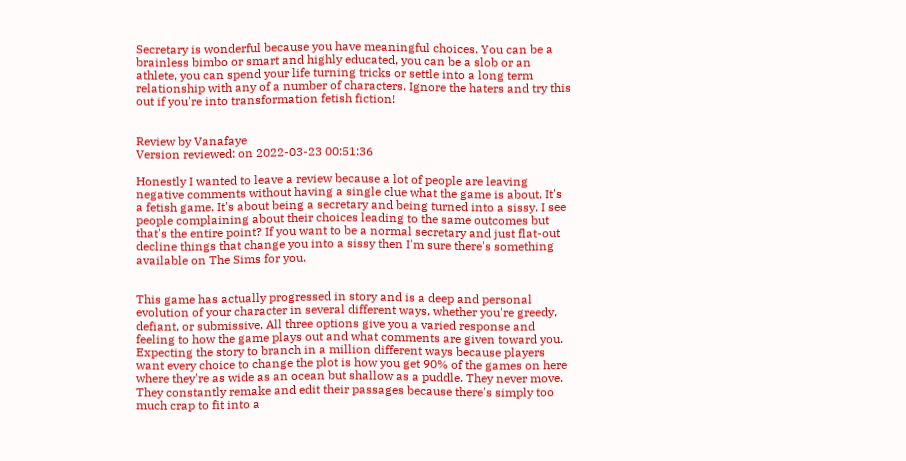Secretary is wonderful because you have meaningful choices. You can be a brainless bimbo or smart and highly educated, you can be a slob or an athlete, you can spend your life turning tricks or settle into a long term relationship with any of a number of characters. Ignore the haters and try this out if you're into transformation fetish fiction!


Review by Vanafaye
Version reviewed: on 2022-03-23 00:51:36

Honestly I wanted to leave a review because a lot of people are leaving negative comments without having a single clue what the game is about. It's a fetish game. It's about being a secretary and being turned into a sissy. I see people complaining about their choices leading to the same outcomes but that's the entire point? If you want to be a normal secretary and just flat-out decline things that change you into a sissy then I'm sure there's something available on The Sims for you.


This game has actually progressed in story and is a deep and personal evolution of your character in several different ways, whether you're greedy, defiant, or submissive. All three options give you a varied response and feeling to how the game plays out and what comments are given toward you. Expecting the story to branch in a million different ways because players want every choice to change the plot is how you get 90% of the games on here where they're as wide as an ocean but shallow as a puddle. They never move. They constantly remake and edit their passages because there's simply too much crap to fit into a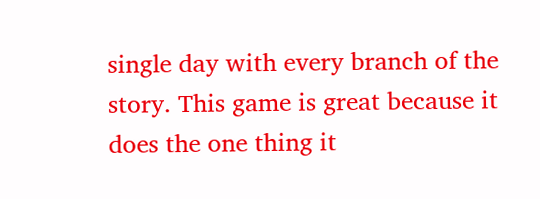single day with every branch of the story. This game is great because it does the one thing it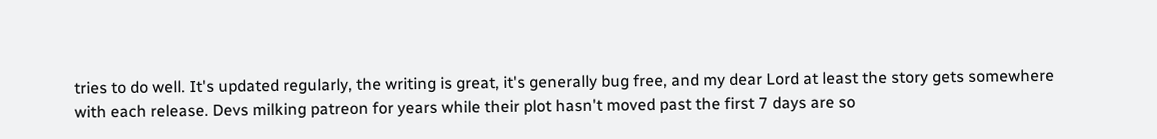tries to do well. It's updated regularly, the writing is great, it's generally bug free, and my dear Lord at least the story gets somewhere with each release. Devs milking patreon for years while their plot hasn't moved past the first 7 days are so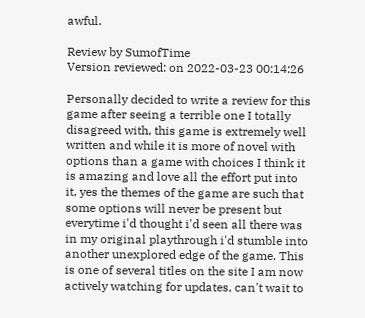awful.

Review by SumofTime
Version reviewed: on 2022-03-23 00:14:26

Personally decided to write a review for this game after seeing a terrible one I totally disagreed with, this game is extremely well written and while it is more of novel with options than a game with choices I think it is amazing and love all the effort put into it, yes the themes of the game are such that some options will never be present but everytime i'd thought i'd seen all there was in my original playthrough i'd stumble into another unexplored edge of the game. This is one of several titles on the site I am now actively watching for updates, can't wait to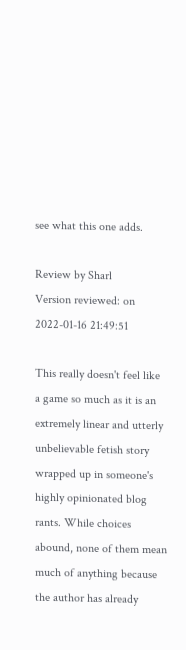see what this one adds.

Review by Sharl
Version reviewed: on 2022-01-16 21:49:51

This really doesn't feel like a game so much as it is an extremely linear and utterly unbelievable fetish story wrapped up in someone's highly opinionated blog rants. While choices abound, none of them mean much of anything because the author has already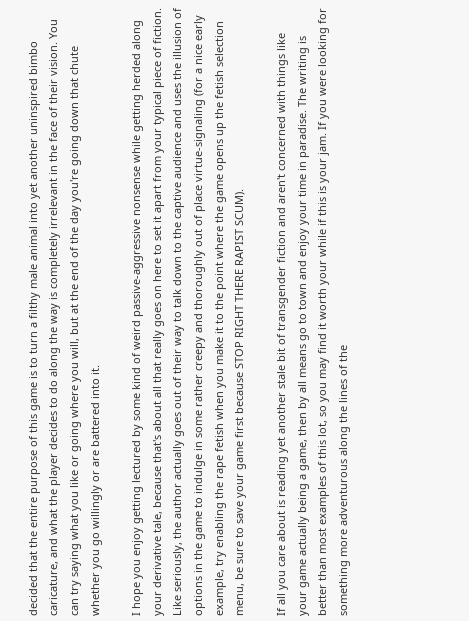decided that the entire purpose of this game is to turn a filthy male animal into yet another uninspired bimbo caricature, and what the player decides to do along the way is completely irrelevant in the face of their vision. You can try saying what you like or going where you will, but at the end of the day you're going down that chute whether you go willingly or are battered into it.

I hope you enjoy getting lectured by some kind of weird passive-aggressive nonsense while getting herded along your derivative tale, because that's about all that really goes on here to set it apart from your typical piece of fiction. Like seriously, the author actually goes out of their way to talk down to the captive audience and uses the illusion of options in the game to indulge in some rather creepy and thoroughly out of place virtue-signaling (for a nice early example, try enabling the rape fetish when you make it to the point where the game opens up the fetish selection menu, be sure to save your game first because STOP RIGHT THERE RAPIST SCUM).

If all you care about is reading yet another stale bit of transgender fiction and aren't concerned with things like your game actually being a game, then by all means go to town and enjoy your time in paradise. The writing is better than most examples of this lot, so you may find it worth your while if this is your jam. If you were looking for something more adventurous along the lines of the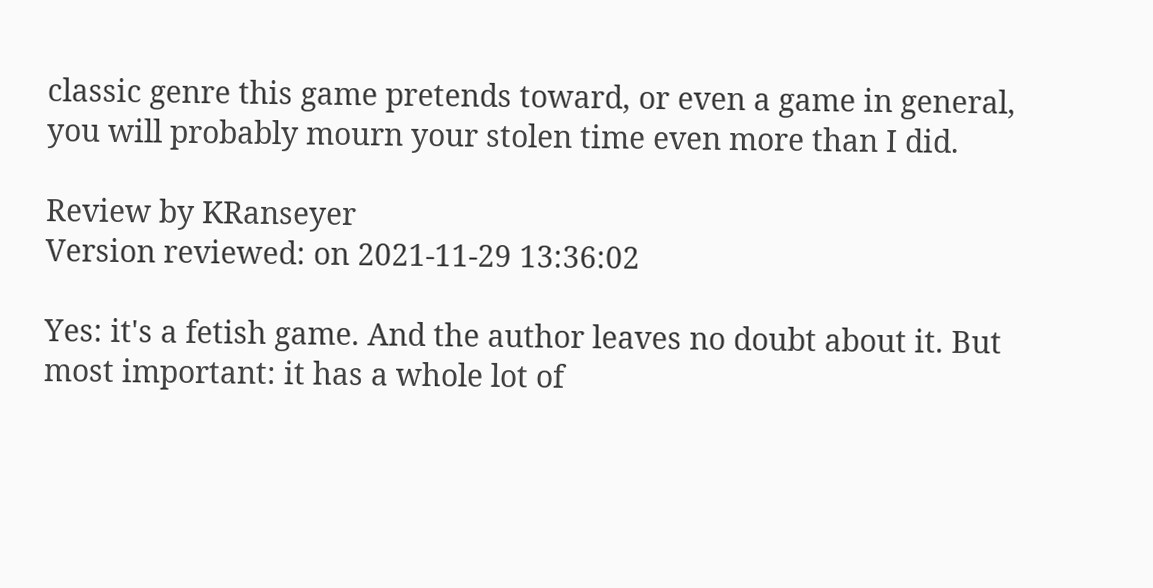classic genre this game pretends toward, or even a game in general, you will probably mourn your stolen time even more than I did.

Review by KRanseyer
Version reviewed: on 2021-11-29 13:36:02

Yes: it's a fetish game. And the author leaves no doubt about it. But most important: it has a whole lot of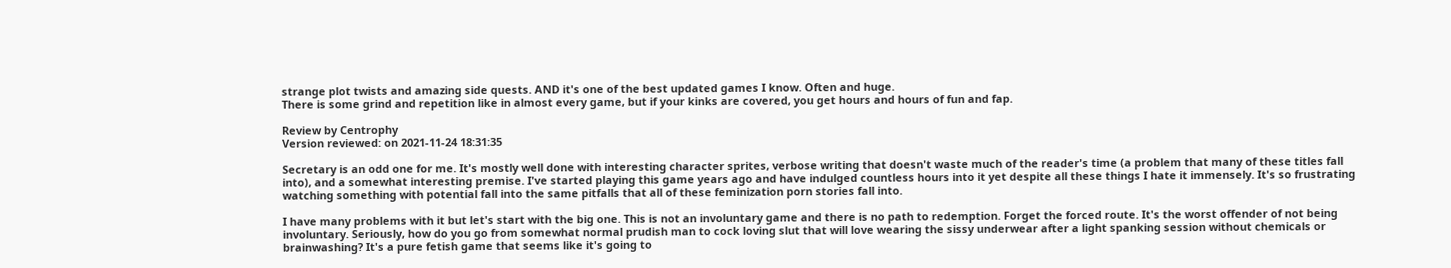strange plot twists and amazing side quests. AND it's one of the best updated games I know. Often and huge.
There is some grind and repetition like in almost every game, but if your kinks are covered, you get hours and hours of fun and fap.

Review by Centrophy
Version reviewed: on 2021-11-24 18:31:35

Secretary is an odd one for me. It's mostly well done with interesting character sprites, verbose writing that doesn't waste much of the reader's time (a problem that many of these titles fall into), and a somewhat interesting premise. I've started playing this game years ago and have indulged countless hours into it yet despite all these things I hate it immensely. It's so frustrating watching something with potential fall into the same pitfalls that all of these feminization porn stories fall into.

I have many problems with it but let's start with the big one. This is not an involuntary game and there is no path to redemption. Forget the forced route. It's the worst offender of not being involuntary. Seriously, how do you go from somewhat normal prudish man to cock loving slut that will love wearing the sissy underwear after a light spanking session without chemicals or brainwashing? It's a pure fetish game that seems like it's going to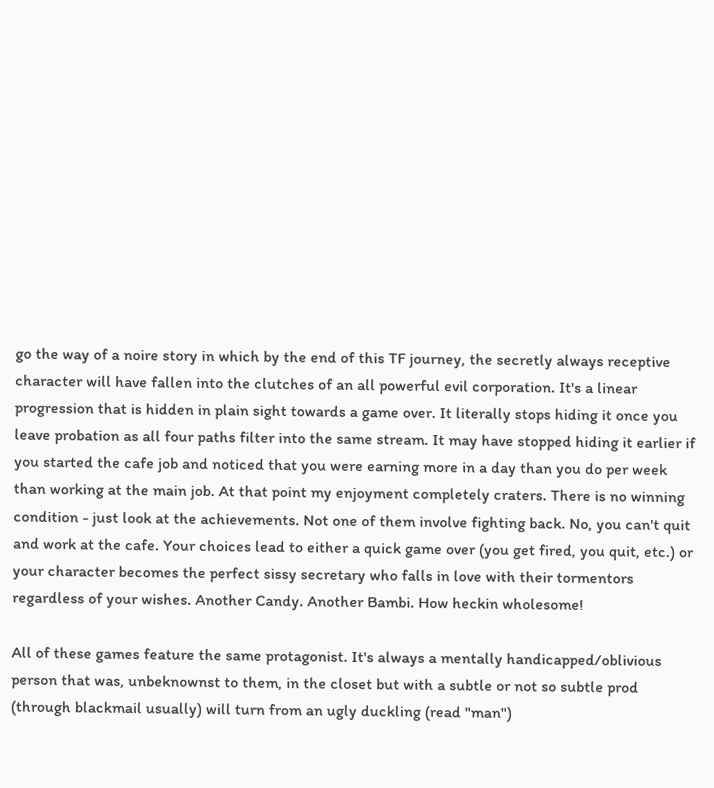go the way of a noire story in which by the end of this TF journey, the secretly always receptive character will have fallen into the clutches of an all powerful evil corporation. It's a linear progression that is hidden in plain sight towards a game over. It literally stops hiding it once you leave probation as all four paths filter into the same stream. It may have stopped hiding it earlier if you started the cafe job and noticed that you were earning more in a day than you do per week than working at the main job. At that point my enjoyment completely craters. There is no winning condition - just look at the achievements. Not one of them involve fighting back. No, you can't quit and work at the cafe. Your choices lead to either a quick game over (you get fired, you quit, etc.) or your character becomes the perfect sissy secretary who falls in love with their tormentors regardless of your wishes. Another Candy. Another Bambi. How heckin wholesome!

All of these games feature the same protagonist. It's always a mentally handicapped/oblivious person that was, unbeknownst to them, in the closet but with a subtle or not so subtle prod (through blackmail usually) will turn from an ugly duckling (read "man")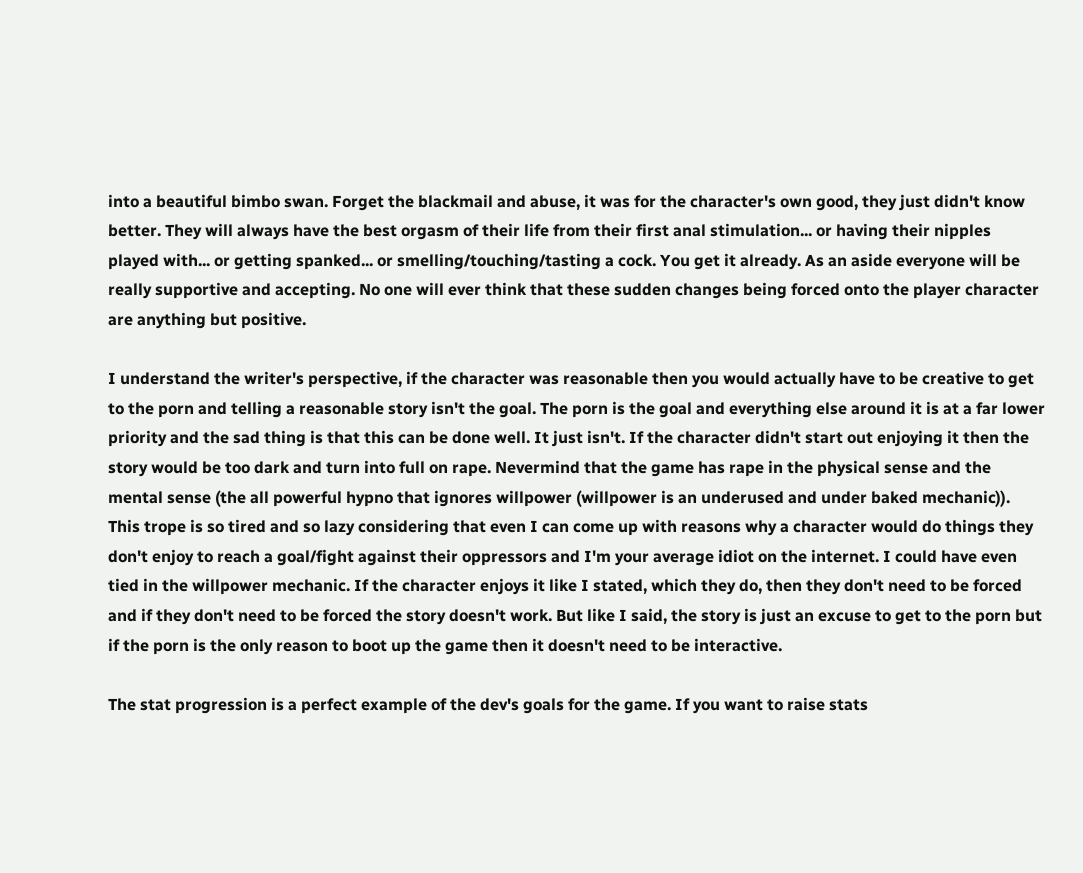into a beautiful bimbo swan. Forget the blackmail and abuse, it was for the character's own good, they just didn't know better. They will always have the best orgasm of their life from their first anal stimulation... or having their nipples played with... or getting spanked... or smelling/touching/tasting a cock. You get it already. As an aside everyone will be really supportive and accepting. No one will ever think that these sudden changes being forced onto the player character are anything but positive.

I understand the writer's perspective, if the character was reasonable then you would actually have to be creative to get to the porn and telling a reasonable story isn't the goal. The porn is the goal and everything else around it is at a far lower priority and the sad thing is that this can be done well. It just isn't. If the character didn't start out enjoying it then the story would be too dark and turn into full on rape. Nevermind that the game has rape in the physical sense and the mental sense (the all powerful hypno that ignores willpower (willpower is an underused and under baked mechanic)). This trope is so tired and so lazy considering that even I can come up with reasons why a character would do things they don't enjoy to reach a goal/fight against their oppressors and I'm your average idiot on the internet. I could have even tied in the willpower mechanic. If the character enjoys it like I stated, which they do, then they don't need to be forced and if they don't need to be forced the story doesn't work. But like I said, the story is just an excuse to get to the porn but if the porn is the only reason to boot up the game then it doesn't need to be interactive.

The stat progression is a perfect example of the dev's goals for the game. If you want to raise stats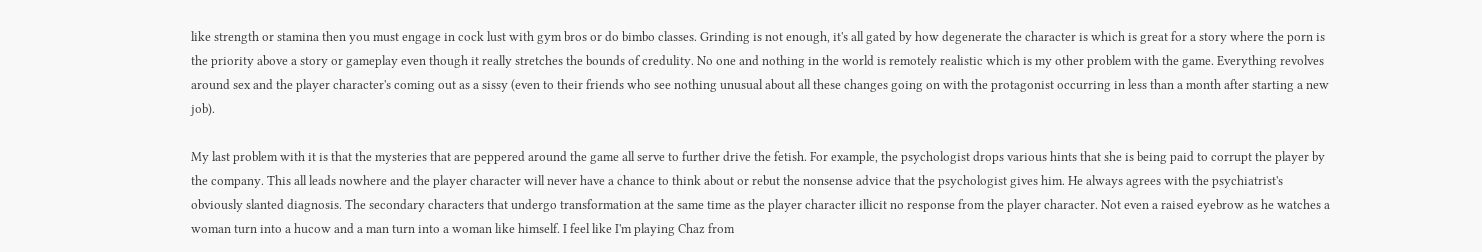like strength or stamina then you must engage in cock lust with gym bros or do bimbo classes. Grinding is not enough, it's all gated by how degenerate the character is which is great for a story where the porn is the priority above a story or gameplay even though it really stretches the bounds of credulity. No one and nothing in the world is remotely realistic which is my other problem with the game. Everything revolves around sex and the player character's coming out as a sissy (even to their friends who see nothing unusual about all these changes going on with the protagonist occurring in less than a month after starting a new job).

My last problem with it is that the mysteries that are peppered around the game all serve to further drive the fetish. For example, the psychologist drops various hints that she is being paid to corrupt the player by the company. This all leads nowhere and the player character will never have a chance to think about or rebut the nonsense advice that the psychologist gives him. He always agrees with the psychiatrist's obviously slanted diagnosis. The secondary characters that undergo transformation at the same time as the player character illicit no response from the player character. Not even a raised eyebrow as he watches a woman turn into a hucow and a man turn into a woman like himself. I feel like I'm playing Chaz from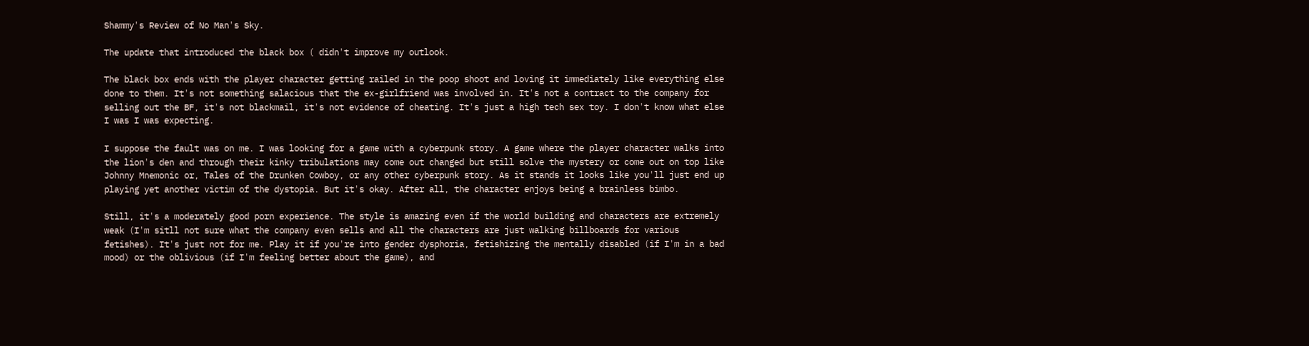Shammy's Review of No Man's Sky.

The update that introduced the black box ( didn't improve my outlook.

The black box ends with the player character getting railed in the poop shoot and loving it immediately like everything else done to them. It's not something salacious that the ex-girlfriend was involved in. It's not a contract to the company for selling out the BF, it's not blackmail, it's not evidence of cheating. It's just a high tech sex toy. I don't know what else I was I was expecting.

I suppose the fault was on me. I was looking for a game with a cyberpunk story. A game where the player character walks into the lion's den and through their kinky tribulations may come out changed but still solve the mystery or come out on top like Johnny Mnemonic or, Tales of the Drunken Cowboy, or any other cyberpunk story. As it stands it looks like you'll just end up playing yet another victim of the dystopia. But it's okay. After all, the character enjoys being a brainless bimbo.

Still, it's a moderately good porn experience. The style is amazing even if the world building and characters are extremely weak (I'm sitll not sure what the company even sells and all the characters are just walking billboards for various fetishes). It's just not for me. Play it if you're into gender dysphoria, fetishizing the mentally disabled (if I'm in a bad mood) or the oblivious (if I'm feeling better about the game), and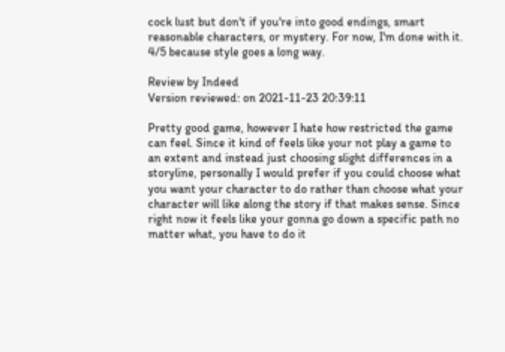cock lust but don't if you're into good endings, smart reasonable characters, or mystery. For now, I'm done with it. 4/5 because style goes a long way.

Review by Indeed
Version reviewed: on 2021-11-23 20:39:11

Pretty good game, however I hate how restricted the game can feel. Since it kind of feels like your not play a game to an extent and instead just choosing slight differences in a storyline, personally I would prefer if you could choose what you want your character to do rather than choose what your character will like along the story if that makes sense. Since right now it feels like your gonna go down a specific path no matter what, you have to do it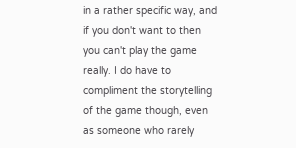in a rather specific way, and if you don't want to then you can't play the game really. I do have to compliment the storytelling of the game though, even as someone who rarely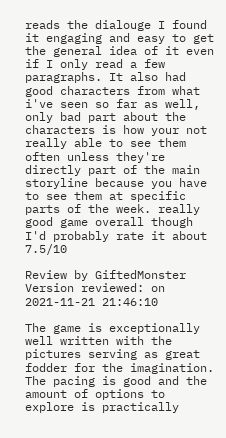reads the dialouge I found it engaging and easy to get the general idea of it even if I only read a few paragraphs. It also had good characters from what i've seen so far as well, only bad part about the characters is how your not really able to see them often unless they're directly part of the main storyline because you have to see them at specific parts of the week. really good game overall though I'd probably rate it about 7.5/10

Review by GiftedMonster
Version reviewed: on 2021-11-21 21:46:10

The game is exceptionally well written with the pictures serving as great fodder for the imagination. The pacing is good and the amount of options to explore is practically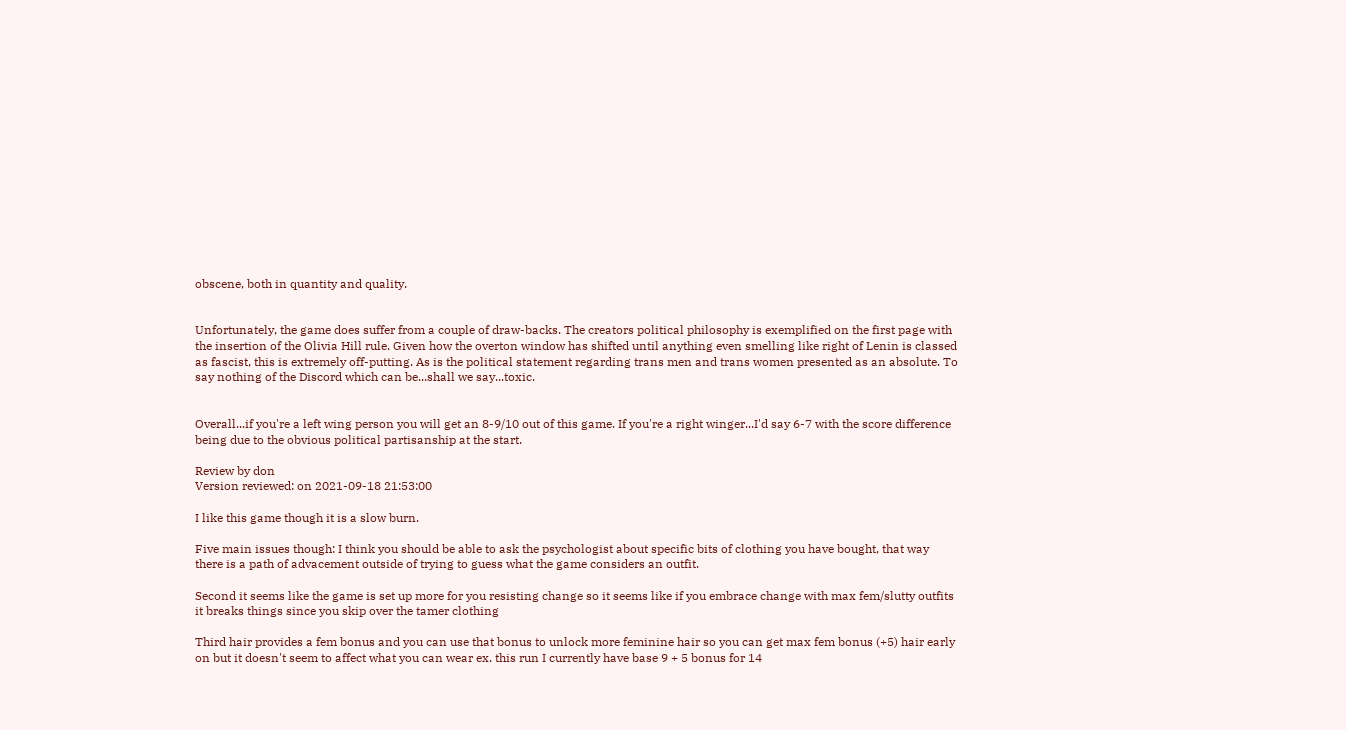obscene, both in quantity and quality.


Unfortunately, the game does suffer from a couple of draw-backs. The creators political philosophy is exemplified on the first page with the insertion of the Olivia Hill rule. Given how the overton window has shifted until anything even smelling like right of Lenin is classed as fascist, this is extremely off-putting. As is the political statement regarding trans men and trans women presented as an absolute. To say nothing of the Discord which can be...shall we say...toxic.


Overall...if you're a left wing person you will get an 8-9/10 out of this game. If you're a right winger...I'd say 6-7 with the score difference being due to the obvious political partisanship at the start.

Review by don
Version reviewed: on 2021-09-18 21:53:00

I like this game though it is a slow burn.

Five main issues though: I think you should be able to ask the psychologist about specific bits of clothing you have bought, that way there is a path of advacement outside of trying to guess what the game considers an outfit.

Second it seems like the game is set up more for you resisting change so it seems like if you embrace change with max fem/slutty outfits it breaks things since you skip over the tamer clothing

Third hair provides a fem bonus and you can use that bonus to unlock more feminine hair so you can get max fem bonus (+5) hair early on but it doesn't seem to affect what you can wear ex. this run I currently have base 9 + 5 bonus for 14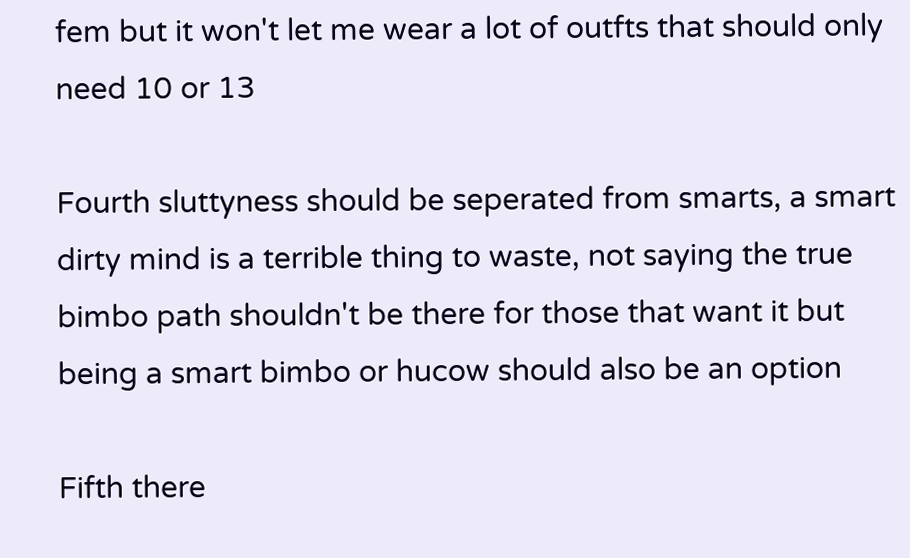fem but it won't let me wear a lot of outfts that should only need 10 or 13

Fourth sluttyness should be seperated from smarts, a smart dirty mind is a terrible thing to waste, not saying the true bimbo path shouldn't be there for those that want it but being a smart bimbo or hucow should also be an option

Fifth there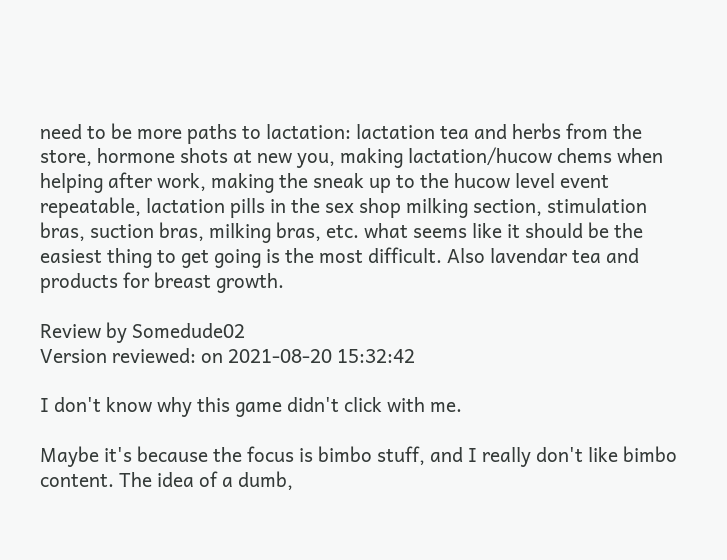need to be more paths to lactation: lactation tea and herbs from the store, hormone shots at new you, making lactation/hucow chems when helping after work, making the sneak up to the hucow level event repeatable, lactation pills in the sex shop milking section, stimulation bras, suction bras, milking bras, etc. what seems like it should be the easiest thing to get going is the most difficult. Also lavendar tea and products for breast growth.

Review by Somedude02
Version reviewed: on 2021-08-20 15:32:42

I don't know why this game didn't click with me.

Maybe it's because the focus is bimbo stuff, and I really don't like bimbo content. The idea of a dumb,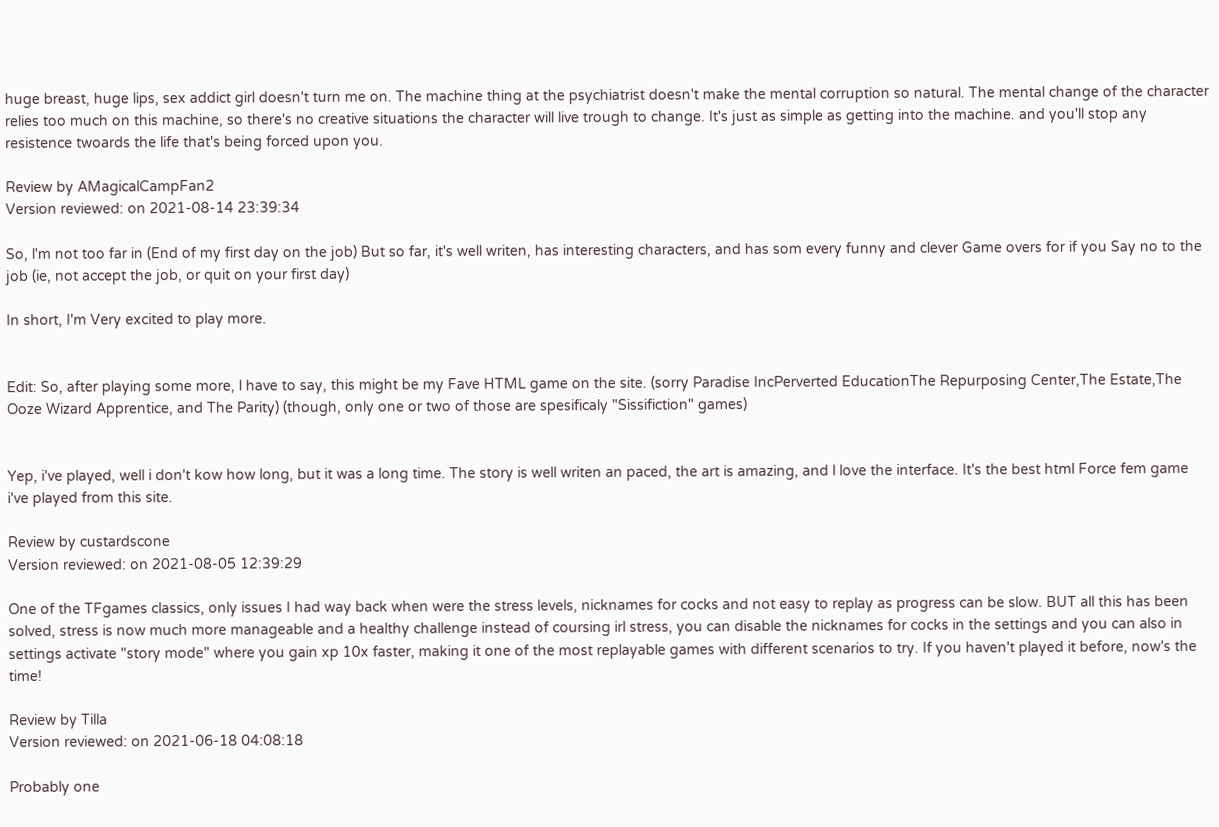huge breast, huge lips, sex addict girl doesn't turn me on. The machine thing at the psychiatrist doesn't make the mental corruption so natural. The mental change of the character relies too much on this machine, so there's no creative situations the character will live trough to change. It's just as simple as getting into the machine. and you'll stop any resistence twoards the life that's being forced upon you.

Review by AMagicalCampFan2
Version reviewed: on 2021-08-14 23:39:34

So, l'm not too far in (End of my first day on the job) But so far, it's well writen, has interesting characters, and has som every funny and clever Game overs for if you Say no to the job (ie, not accept the job, or quit on your first day)

In short, I'm Very excited to play more.


Edit: So, after playing some more, l have to say, this might be my Fave HTML game on the site. (sorry Paradise IncPerverted EducationThe Repurposing Center,The Estate,The Ooze Wizard Apprentice, and The Parity) (though, only one or two of those are spesificaly "Sissifiction" games)


Yep, i've played, well i don't kow how long, but it was a long time. The story is well writen an paced, the art is amazing, and l love the interface. It's the best html Force fem game i've played from this site.

Review by custardscone
Version reviewed: on 2021-08-05 12:39:29

One of the TFgames classics, only issues I had way back when were the stress levels, nicknames for cocks and not easy to replay as progress can be slow. BUT all this has been solved, stress is now much more manageable and a healthy challenge instead of coursing irl stress, you can disable the nicknames for cocks in the settings and you can also in settings activate "story mode" where you gain xp 10x faster, making it one of the most replayable games with different scenarios to try. If you haven't played it before, now's the time!

Review by Tilla
Version reviewed: on 2021-06-18 04:08:18

Probably one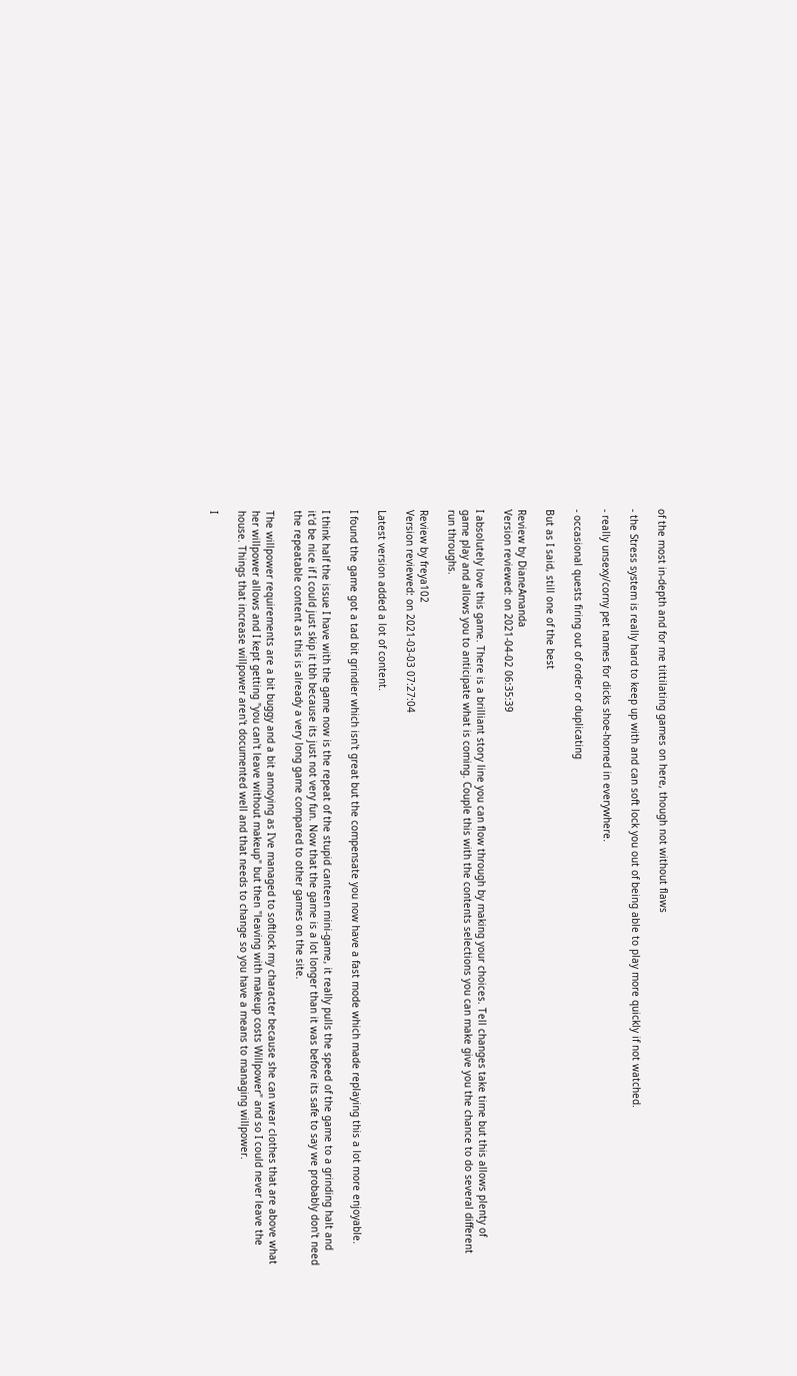of the most in-depth and for me tittilating games on here, though not without flaws

- the Stress system is really hard to keep up with and can soft lock you out of being able to play more quickly if not watched.

- really unsexy/corny pet names for dicks shoe-horned in everywhere.

- occasional quests firing out of order or duplicating

But as I said, still one of the best

Review by DianeAmanda
Version reviewed: on 2021-04-02 06:35:39

I absolutely love this game. There is a brilliant story line you can flow through by making your choices. Tell changes take time but this allows plenty of game play and allows you to anticipate what is coming. Couple this with the contents selections you can make give you the chance to do several different run throughs.

Review by freya102
Version reviewed: on 2021-03-03 07:27:04

Latest version added a lot of content.

I found the game got a tad bit grindier which isn't great but the compensate you now have a fast mode which made replaying this a lot more enjoyable.

I think half the issue I have with the game now is the repeat of the stupid canteen mini-game, it really pulls the speed of the game to a grinding halt and it'd be nice if I could just skip it tbh because its just not very fun. Now that the game is a lot longer than it was before its safe to say we probably don't need the repeatable content as this is already a very long game compared to other games on the site.

The willpower requirements are a bit buggy and a bit annoying as I've managed to softlock my character because she can wear clothes that are above what her willpower allows and I kept getting "you can't leave without makeup" but then "leaving with makeup costs Willpower" and so I could never leave the house. Things that increase willpower aren't documented well and that needs to change so you have a means to managing willpower.

I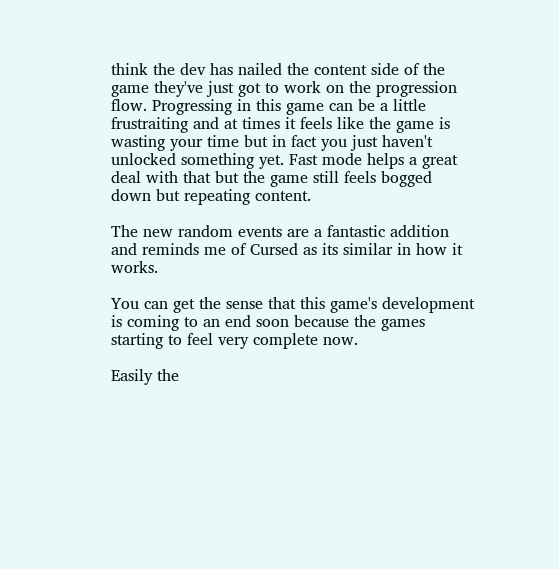think the dev has nailed the content side of the game they've just got to work on the progression flow. Progressing in this game can be a little frustraiting and at times it feels like the game is wasting your time but in fact you just haven't unlocked something yet. Fast mode helps a great deal with that but the game still feels bogged down but repeating content.

The new random events are a fantastic addition and reminds me of Cursed as its similar in how it works.

You can get the sense that this game's development is coming to an end soon because the games starting to feel very complete now.

Easily the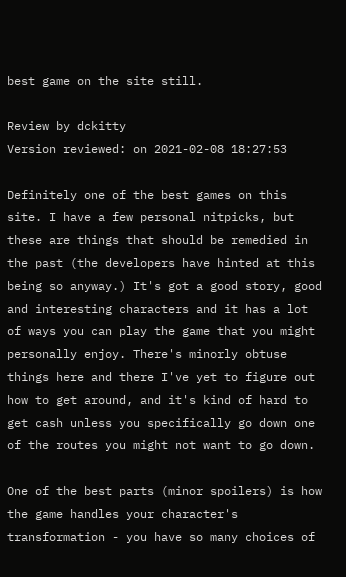best game on the site still.

Review by dckitty
Version reviewed: on 2021-02-08 18:27:53

Definitely one of the best games on this site. I have a few personal nitpicks, but these are things that should be remedied in the past (the developers have hinted at this being so anyway.) It's got a good story, good and interesting characters and it has a lot of ways you can play the game that you might personally enjoy. There's minorly obtuse things here and there I've yet to figure out how to get around, and it's kind of hard to get cash unless you specifically go down one of the routes you might not want to go down.

One of the best parts (minor spoilers) is how the game handles your character's transformation - you have so many choices of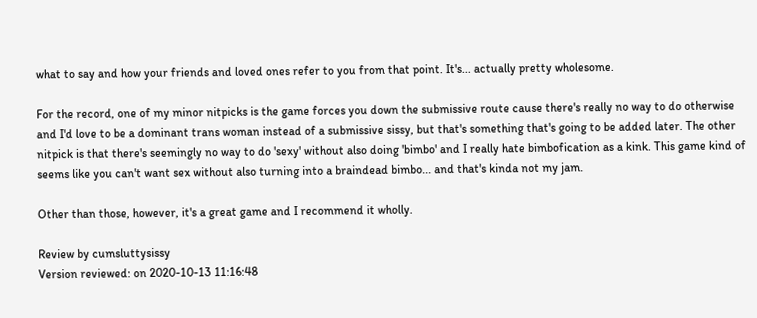what to say and how your friends and loved ones refer to you from that point. It's... actually pretty wholesome.

For the record, one of my minor nitpicks is the game forces you down the submissive route cause there's really no way to do otherwise and I'd love to be a dominant trans woman instead of a submissive sissy, but that's something that's going to be added later. The other nitpick is that there's seemingly no way to do 'sexy' without also doing 'bimbo' and I really hate bimbofication as a kink. This game kind of seems like you can't want sex without also turning into a braindead bimbo... and that's kinda not my jam.

Other than those, however, it's a great game and I recommend it wholly.

Review by cumsluttysissy
Version reviewed: on 2020-10-13 11:16:48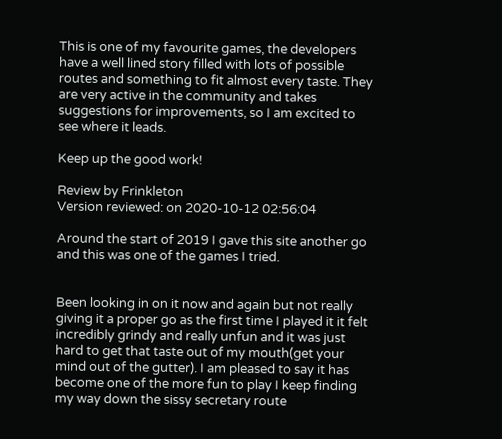This is one of my favourite games, the developers have a well lined story filled with lots of possible routes and something to fit almost every taste. They are very active in the community and takes suggestions for improvements, so I am excited to see where it leads.

Keep up the good work!

Review by Frinkleton
Version reviewed: on 2020-10-12 02:56:04

Around the start of 2019 I gave this site another go and this was one of the games I tried.


Been looking in on it now and again but not really giving it a proper go as the first time I played it it felt incredibly grindy and really unfun and it was just hard to get that taste out of my mouth(get your mind out of the gutter). I am pleased to say it has become one of the more fun to play I keep finding my way down the sissy secretary route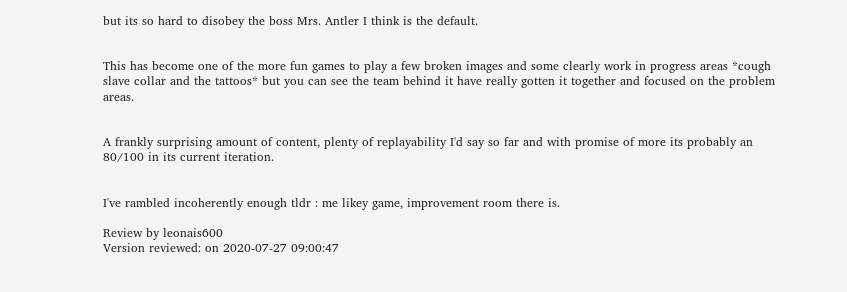but its so hard to disobey the boss Mrs. Antler I think is the default.


This has become one of the more fun games to play a few broken images and some clearly work in progress areas *cough slave collar and the tattoos* but you can see the team behind it have really gotten it together and focused on the problem areas.


A frankly surprising amount of content, plenty of replayability I'd say so far and with promise of more its probably an 80/100 in its current iteration.


I've rambled incoherently enough tldr : me likey game, improvement room there is.

Review by leonais600
Version reviewed: on 2020-07-27 09:00:47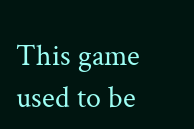This game used to be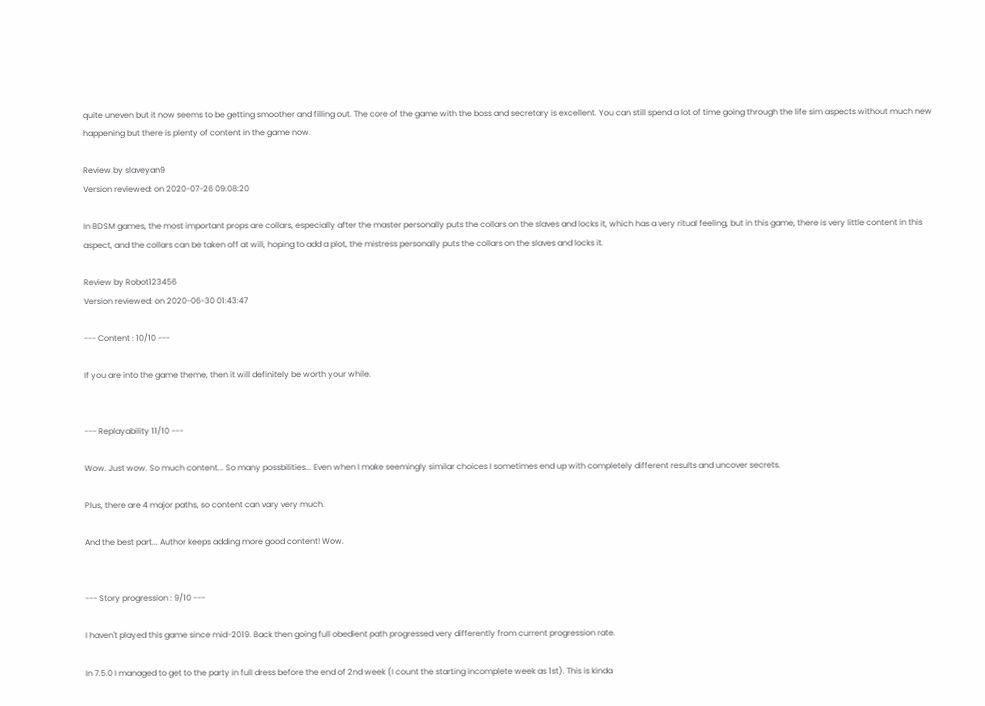quite uneven but it now seems to be getting smoother and filling out. The core of the game with the boss and secretary is excellent. You can still spend a lot of time going through the life sim aspects without much new happening but there is plenty of content in the game now.

Review by slaveyan9
Version reviewed: on 2020-07-26 09:08:20

In BDSM games, the most important props are collars, especially after the master personally puts the collars on the slaves and locks it, which has a very ritual feeling, but in this game, there is very little content in this aspect, and the collars can be taken off at will, hoping to add a plot, the mistress personally puts the collars on the slaves and locks it.

Review by Robot123456
Version reviewed: on 2020-06-30 01:43:47

--- Content : 10/10 ---

If you are into the game theme, then it will definitely be worth your while.


--- Replayability 11/10 ---

Wow. Just wow. So much content... So many possbilities... Even when I make seemingly similar choices I sometimes end up with completely different results and uncover secrets.

Plus, there are 4 major paths, so content can vary very much.

And the best part... Author keeps adding more good content! Wow.


--- Story progression : 9/10 ---

I haven't played this game since mid-2019. Back then going full obedient path progressed very differently from current progression rate.

In 7.5.0 I managed to get to the party in full dress before the end of 2nd week (I count the starting incomplete week as 1st). This is kinda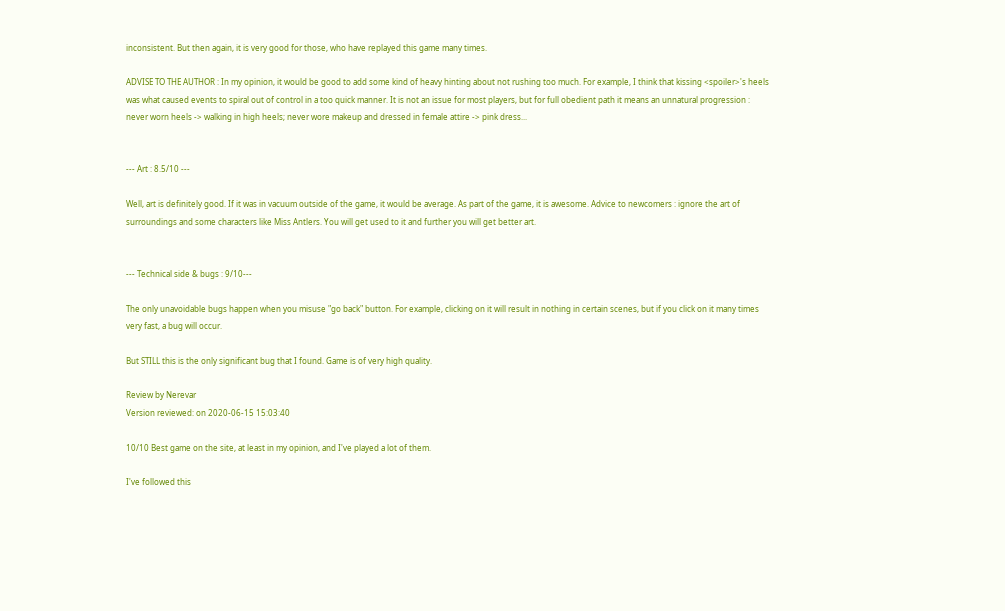inconsistent. But then again, it is very good for those, who have replayed this game many times.

ADVISE TO THE AUTHOR : In my opinion, it would be good to add some kind of heavy hinting about not rushing too much. For example, I think that kissing <spoiler>'s heels was what caused events to spiral out of control in a too quick manner. It is not an issue for most players, but for full obedient path it means an unnatural progression : never worn heels -> walking in high heels; never wore makeup and dressed in female attire -> pink dress...


--- Art : 8.5/10 ---

Well, art is definitely good. If it was in vacuum outside of the game, it would be average. As part of the game, it is awesome. Advice to newcomers : ignore the art of surroundings and some characters like Miss Antlers. You will get used to it and further you will get better art.


--- Technical side & bugs : 9/10---

The only unavoidable bugs happen when you misuse "go back" button. For example, clicking on it will result in nothing in certain scenes, but if you click on it many times very fast, a bug will occur.

But STILL this is the only significant bug that I found. Game is of very high quality.

Review by Nerevar
Version reviewed: on 2020-06-15 15:03:40

10/10 Best game on the site, at least in my opinion, and I've played a lot of them.

I've followed this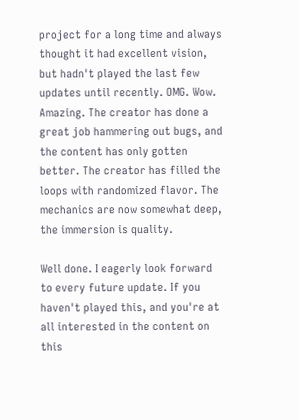project for a long time and always thought it had excellent vision, but hadn't played the last few updates until recently. OMG. Wow. Amazing. The creator has done a great job hammering out bugs, and the content has only gotten better. The creator has filled the loops with randomized flavor. The mechanics are now somewhat deep, the immersion is quality.

Well done. I eagerly look forward to every future update. If you haven't played this, and you're at all interested in the content on this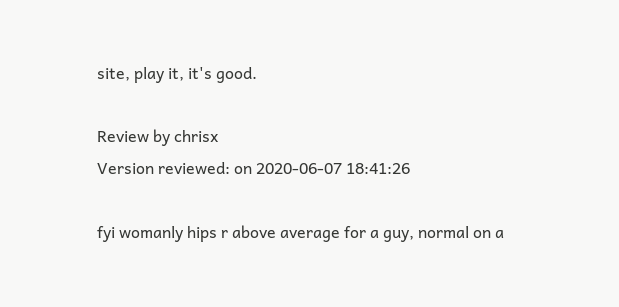site, play it, it's good.

Review by chrisx
Version reviewed: on 2020-06-07 18:41:26

fyi womanly hips r above average for a guy, normal on a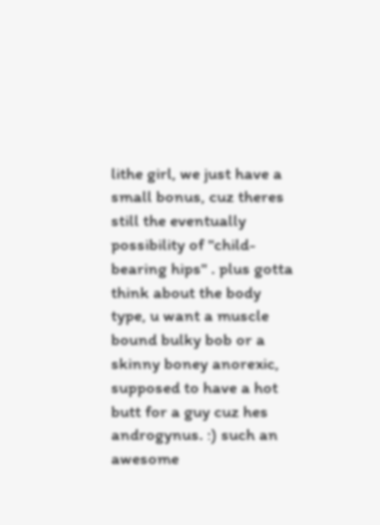lithe girl, we just have a small bonus, cuz theres still the eventually possibility of "child-bearing hips" . plus gotta think about the body type, u want a muscle bound bulky bob or a skinny boney anorexic, supposed to have a hot butt for a guy cuz hes androgynus. :) such an awesome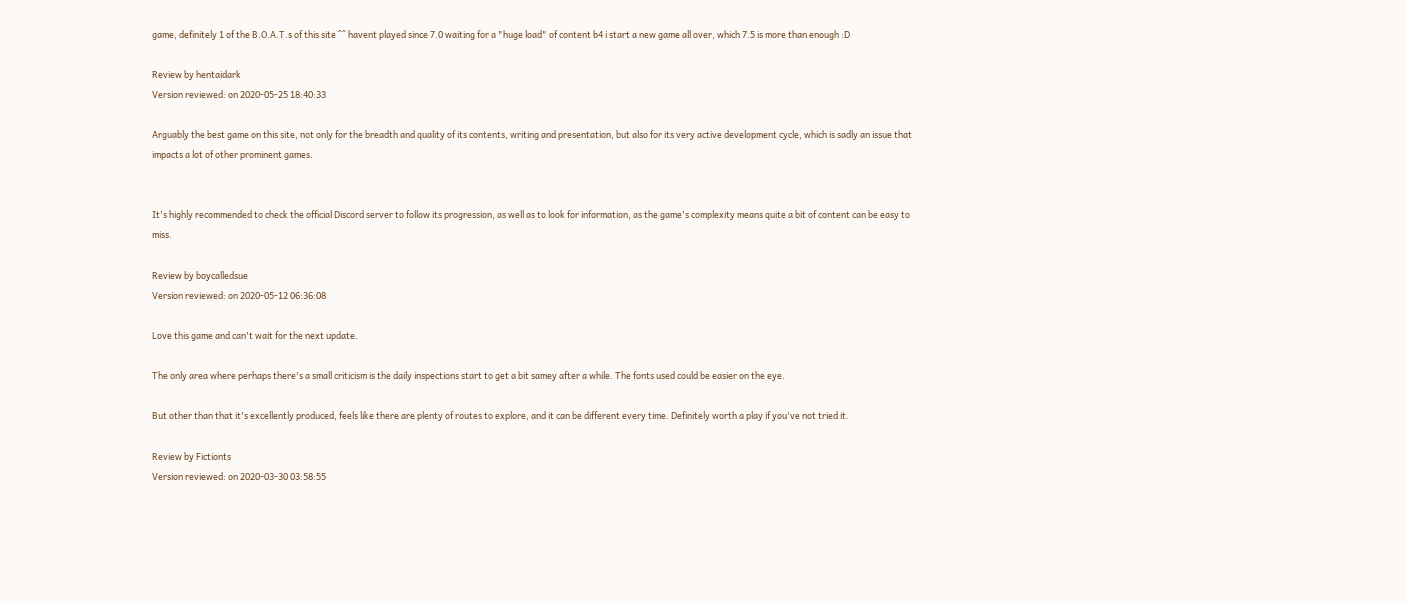game, definitely 1 of the B.O.A.T.s of this site ^^ havent played since 7.0 waiting for a "huge load" of content b4 i start a new game all over, which 7.5 is more than enough :D

Review by hentaidark
Version reviewed: on 2020-05-25 18:40:33

Arguably the best game on this site, not only for the breadth and quality of its contents, writing and presentation, but also for its very active development cycle, which is sadly an issue that impacts a lot of other prominent games.


It's highly recommended to check the official Discord server to follow its progression, as well as to look for information, as the game's complexity means quite a bit of content can be easy to miss.

Review by boycalledsue
Version reviewed: on 2020-05-12 06:36:08

Love this game and can't wait for the next update.

The only area where perhaps there's a small criticism is the daily inspections start to get a bit samey after a while. The fonts used could be easier on the eye.

But other than that it's excellently produced, feels like there are plenty of routes to explore, and it can be different every time. Definitely worth a play if you've not tried it.

Review by Fictionts
Version reviewed: on 2020-03-30 03:58:55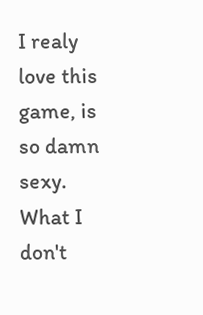I realy love this game, is so damn sexy. What I don't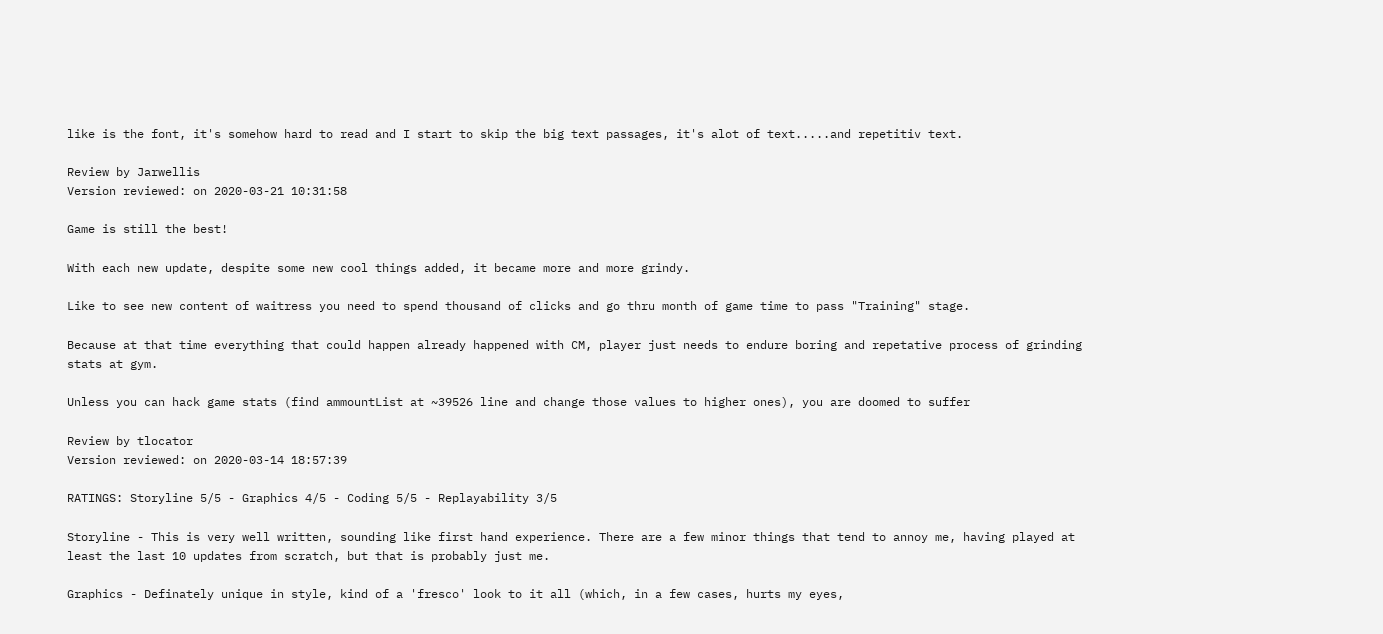like is the font, it's somehow hard to read and I start to skip the big text passages, it's alot of text.....and repetitiv text.

Review by Jarwellis
Version reviewed: on 2020-03-21 10:31:58

Game is still the best!

With each new update, despite some new cool things added, it became more and more grindy.

Like to see new content of waitress you need to spend thousand of clicks and go thru month of game time to pass "Training" stage.

Because at that time everything that could happen already happened with CM, player just needs to endure boring and repetative process of grinding stats at gym.

Unless you can hack game stats (find ammountList at ~39526 line and change those values to higher ones), you are doomed to suffer

Review by tlocator
Version reviewed: on 2020-03-14 18:57:39

RATINGS: Storyline 5/5 - Graphics 4/5 - Coding 5/5 - Replayability 3/5

Storyline - This is very well written, sounding like first hand experience. There are a few minor things that tend to annoy me, having played at least the last 10 updates from scratch, but that is probably just me.

Graphics - Definately unique in style, kind of a 'fresco' look to it all (which, in a few cases, hurts my eyes,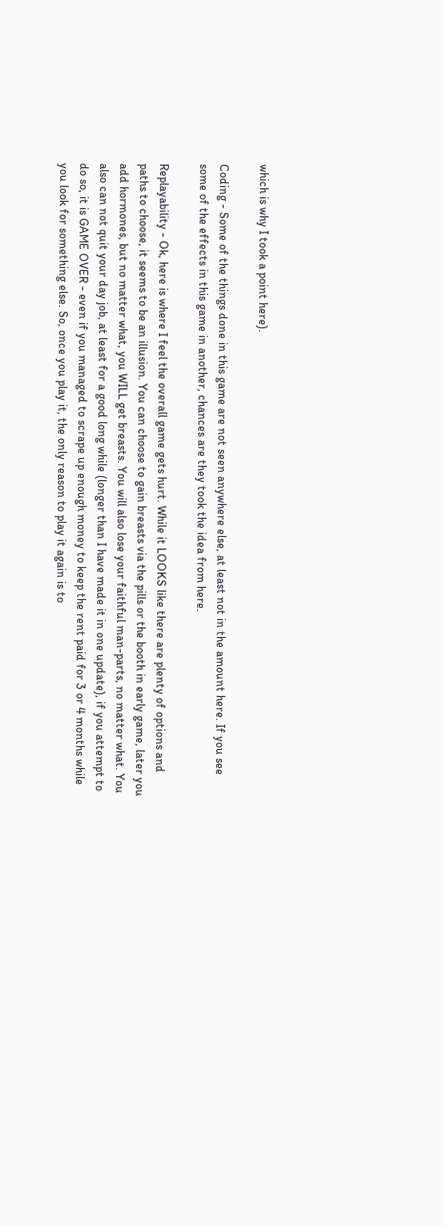which is why I took a point here).

Coding - Some of the things done in this game are not seen anywhere else, at least not in the amount here. If you see some of the effects in this game in another, chances are they took the idea from here.

Replayability - Ok, here is where I feel the overall game gets hurt. While it LOOKS like there are plenty of options and paths to choose, it seems to be an illusion. You can choose to gain breasts via the pills or the booth in early game, later you add hormones, but no matter what, you WILL get breasts. You will also lose your faithful man-parts, no matter what. You also can not quit your day job, at least for a good long while (longer than I have made it in one update), if you attempt to do so, it is GAME OVER - even if you managed to scrape up enough money to keep the rent paid for 3 or 4 months while you look for something else. So, once you play it, the only reason to play it again is to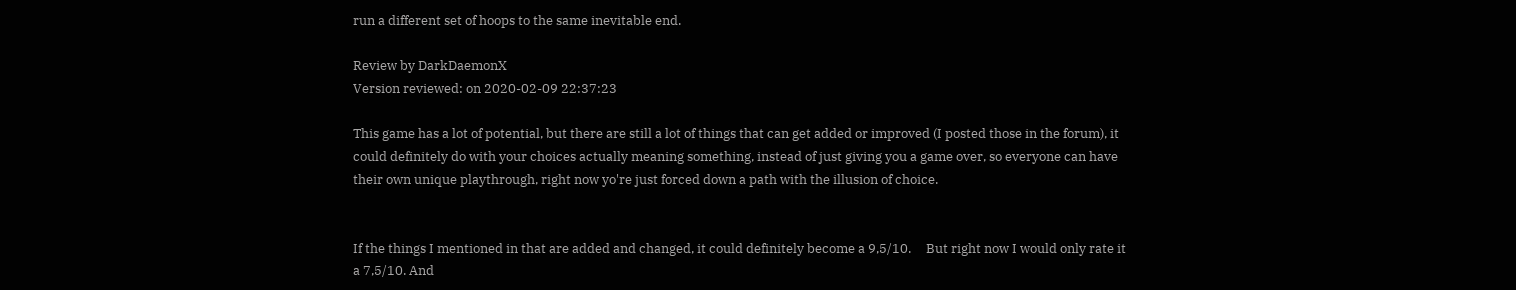run a different set of hoops to the same inevitable end.

Review by DarkDaemonX
Version reviewed: on 2020-02-09 22:37:23

This game has a lot of potential, but there are still a lot of things that can get added or improved (I posted those in the forum), it could definitely do with your choices actually meaning something, instead of just giving you a game over, so everyone can have their own unique playthrough, right now yo're just forced down a path with the illusion of choice.


If the things I mentioned in that are added and changed, it could definitely become a 9,5/10.     But right now I would only rate it a 7,5/10. And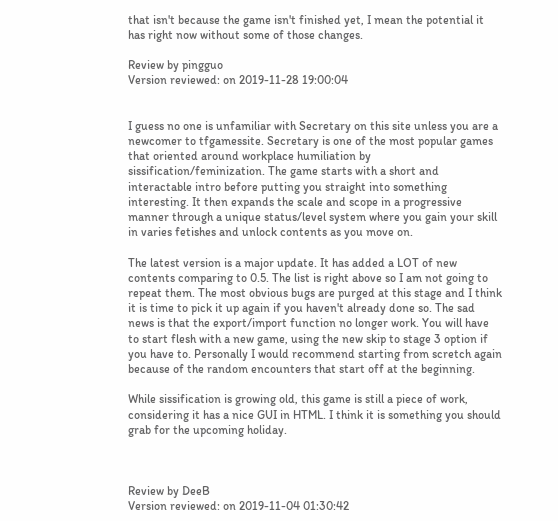that isn't because the game isn't finished yet, I mean the potential it has right now without some of those changes.

Review by pingguo
Version reviewed: on 2019-11-28 19:00:04


I guess no one is unfamiliar with Secretary on this site unless you are a newcomer to tfgamessite. Secretary is one of the most popular games that oriented around workplace humiliation by sissification/feminization. The game starts with a short and interactable intro before putting you straight into something interesting. It then expands the scale and scope in a progressive manner through a unique status/level system where you gain your skill in varies fetishes and unlock contents as you move on.

The latest version is a major update. It has added a LOT of new contents comparing to 0.5. The list is right above so I am not going to repeat them. The most obvious bugs are purged at this stage and I think it is time to pick it up again if you haven't already done so. The sad news is that the export/import function no longer work. You will have to start flesh with a new game, using the new skip to stage 3 option if you have to. Personally I would recommend starting from scretch again because of the random encounters that start off at the beginning.

While sissification is growing old, this game is still a piece of work, considering it has a nice GUI in HTML. I think it is something you should grab for the upcoming holiday.



Review by DeeB
Version reviewed: on 2019-11-04 01:30:42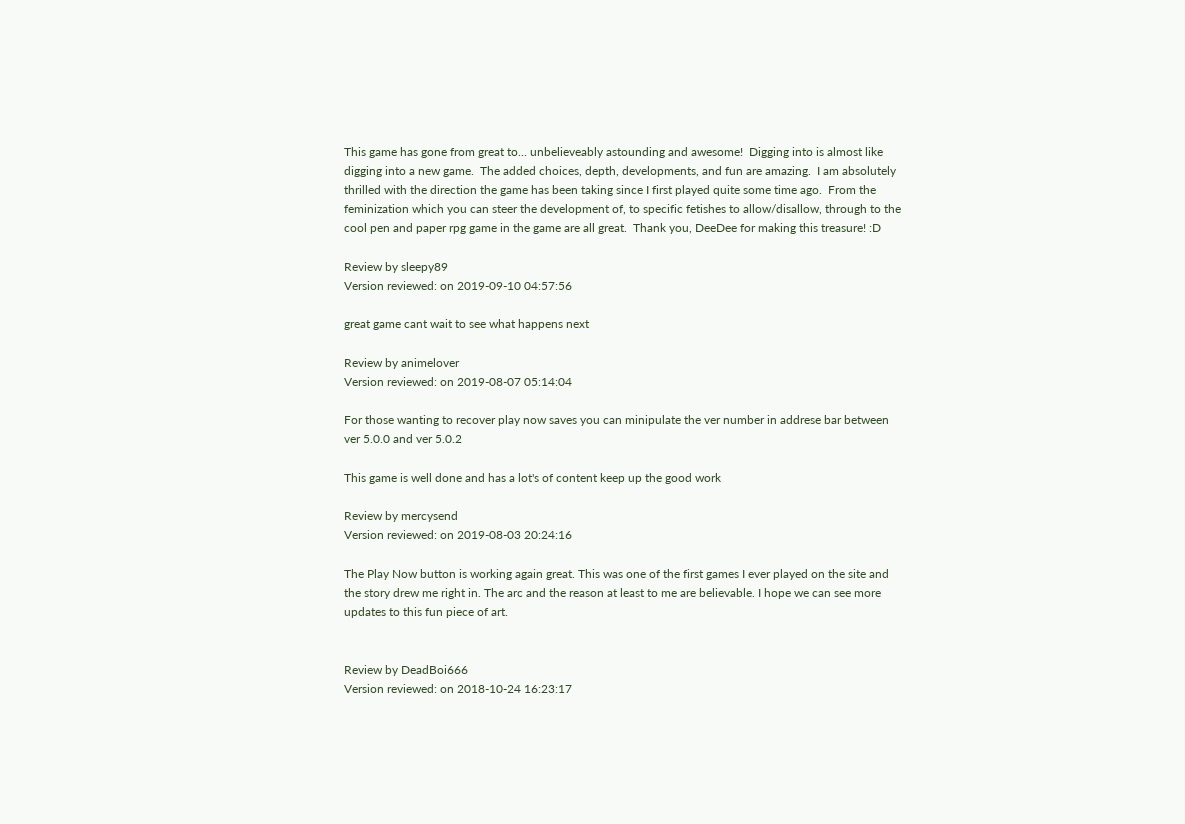This game has gone from great to... unbelieveably astounding and awesome!  Digging into is almost like digging into a new game.  The added choices, depth, developments, and fun are amazing.  I am absolutely thrilled with the direction the game has been taking since I first played quite some time ago.  From the feminization which you can steer the development of, to specific fetishes to allow/disallow, through to the cool pen and paper rpg game in the game are all great.  Thank you, DeeDee for making this treasure! :D

Review by sleepy89
Version reviewed: on 2019-09-10 04:57:56

great game cant wait to see what happens next

Review by animelover
Version reviewed: on 2019-08-07 05:14:04

For those wanting to recover play now saves you can minipulate the ver number in addrese bar between ver 5.0.0 and ver 5.0.2

This game is well done and has a lot's of content keep up the good work

Review by mercysend
Version reviewed: on 2019-08-03 20:24:16

The Play Now button is working again great. This was one of the first games I ever played on the site and the story drew me right in. The arc and the reason at least to me are believable. I hope we can see more updates to this fun piece of art.


Review by DeadBoi666
Version reviewed: on 2018-10-24 16:23:17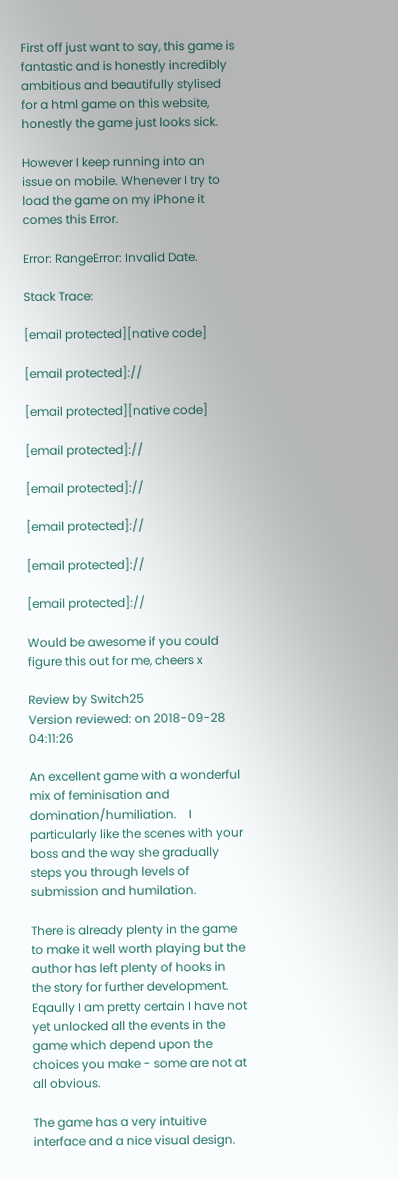First off just want to say, this game is fantastic and is honestly incredibly ambitious and beautifully stylised for a html game on this website, honestly the game just looks sick.

However I keep running into an issue on mobile. Whenever I try to load the game on my iPhone it comes this Error.

Error: RangeError: Invalid Date.

Stack Trace:

[email protected][native code]

[email protected]://

[email protected][native code]

[email protected]://

[email protected]://

[email protected]://

[email protected]://

[email protected]://

Would be awesome if you could figure this out for me, cheers x

Review by Switch25
Version reviewed: on 2018-09-28 04:11:26

An excellent game with a wonderful mix of feminisation and domination/humiliation.    I particularly like the scenes with your boss and the way she gradually steps you through levels of submission and humilation.

There is already plenty in the game to make it well worth playing but the author has left plenty of hooks in the story for further development.  Eqaully I am pretty certain I have not yet unlocked all the events in the game which depend upon the choices you make - some are not at all obvious.

The game has a very intuitive interface and a nice visual design.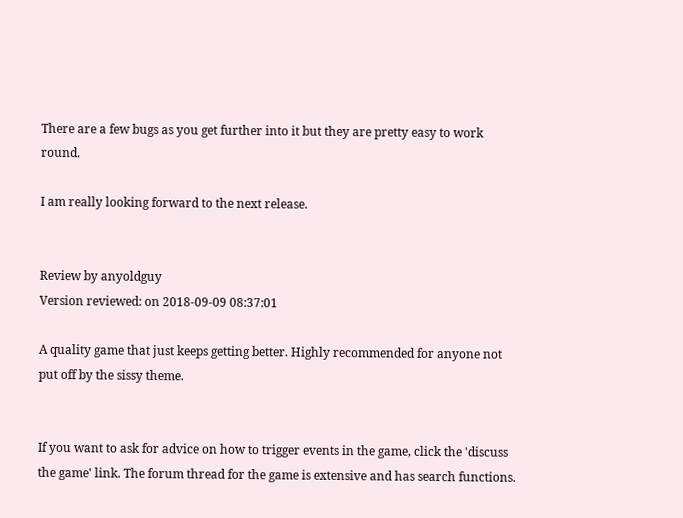There are a few bugs as you get further into it but they are pretty easy to work round.

I am really looking forward to the next release.


Review by anyoldguy
Version reviewed: on 2018-09-09 08:37:01

A quality game that just keeps getting better. Highly recommended for anyone not put off by the sissy theme.


If you want to ask for advice on how to trigger events in the game, click the 'discuss the game' link. The forum thread for the game is extensive and has search functions.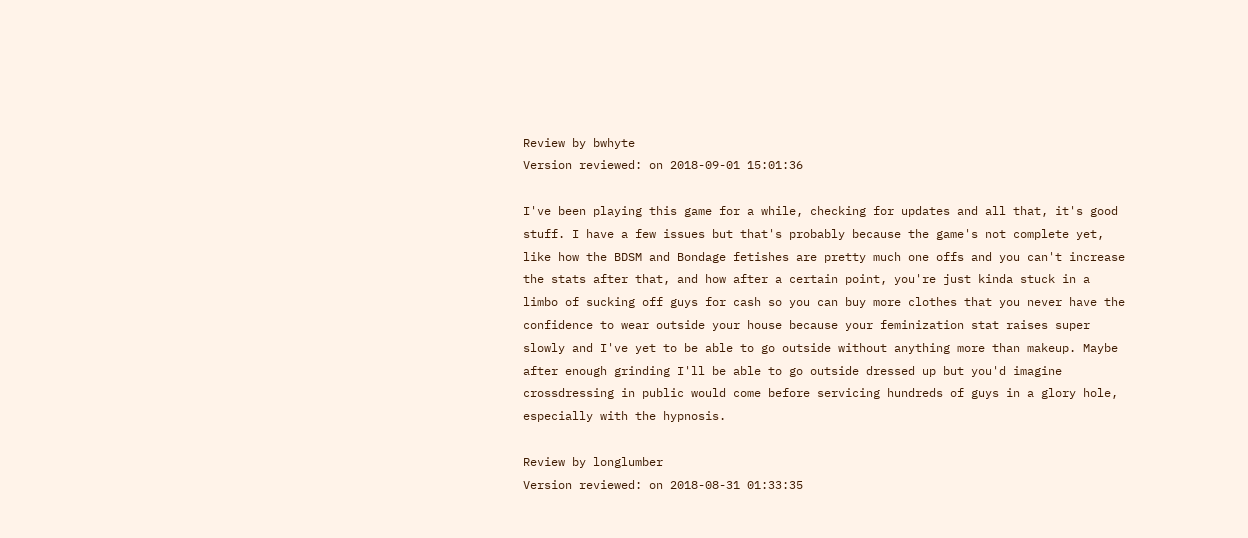Review by bwhyte
Version reviewed: on 2018-09-01 15:01:36

I've been playing this game for a while, checking for updates and all that, it's good stuff. I have a few issues but that's probably because the game's not complete yet, like how the BDSM and Bondage fetishes are pretty much one offs and you can't increase the stats after that, and how after a certain point, you're just kinda stuck in a limbo of sucking off guys for cash so you can buy more clothes that you never have the confidence to wear outside your house because your feminization stat raises super slowly and I've yet to be able to go outside without anything more than makeup. Maybe after enough grinding I'll be able to go outside dressed up but you'd imagine crossdressing in public would come before servicing hundreds of guys in a glory hole, especially with the hypnosis.

Review by longlumber
Version reviewed: on 2018-08-31 01:33:35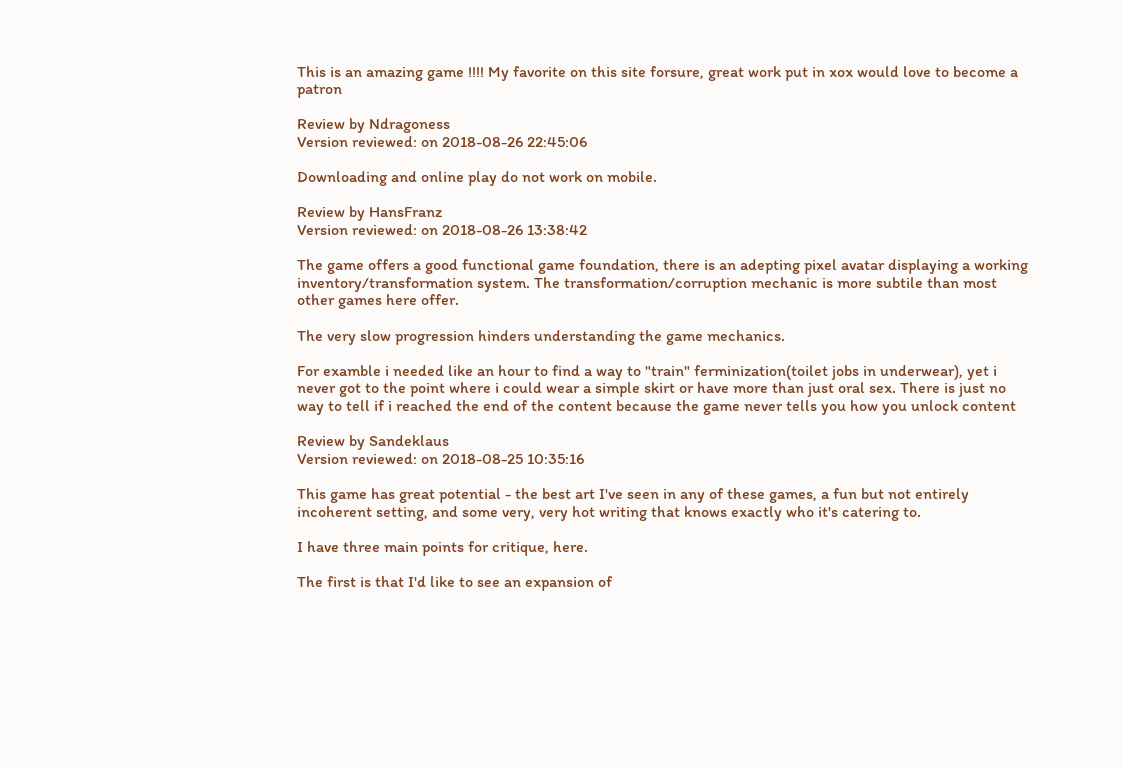This is an amazing game !!!! My favorite on this site forsure, great work put in xox would love to become a patron

Review by Ndragoness
Version reviewed: on 2018-08-26 22:45:06

Downloading and online play do not work on mobile.

Review by HansFranz
Version reviewed: on 2018-08-26 13:38:42

The game offers a good functional game foundation, there is an adepting pixel avatar displaying a working inventory/transformation system. The transformation/corruption mechanic is more subtile than most other games here offer.

The very slow progression hinders understanding the game mechanics.

For examble i needed like an hour to find a way to "train" ferminization(toilet jobs in underwear), yet i never got to the point where i could wear a simple skirt or have more than just oral sex. There is just no way to tell if i reached the end of the content because the game never tells you how you unlock content

Review by Sandeklaus
Version reviewed: on 2018-08-25 10:35:16

This game has great potential - the best art I've seen in any of these games, a fun but not entirely incoherent setting, and some very, very hot writing that knows exactly who it's catering to.

I have three main points for critique, here.

The first is that I'd like to see an expansion of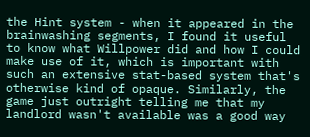the Hint system - when it appeared in the brainwashing segments, I found it useful to know what Willpower did and how I could make use of it, which is important with such an extensive stat-based system that's otherwise kind of opaque. Similarly, the game just outright telling me that my landlord wasn't available was a good way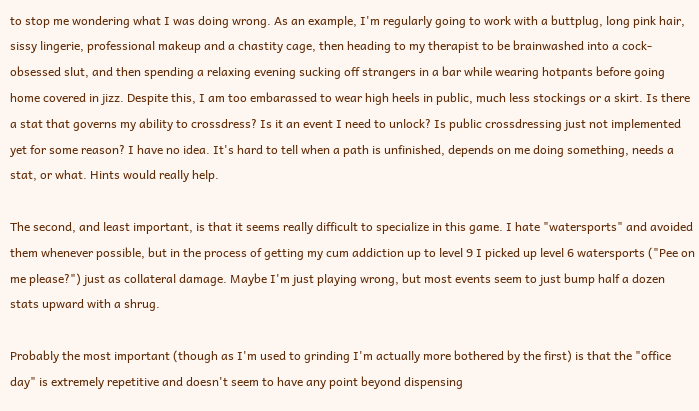to stop me wondering what I was doing wrong. As an example, I'm regularly going to work with a buttplug, long pink hair, sissy lingerie, professional makeup and a chastity cage, then heading to my therapist to be brainwashed into a cock-obsessed slut, and then spending a relaxing evening sucking off strangers in a bar while wearing hotpants before going home covered in jizz. Despite this, I am too embarassed to wear high heels in public, much less stockings or a skirt. Is there a stat that governs my ability to crossdress? Is it an event I need to unlock? Is public crossdressing just not implemented yet for some reason? I have no idea. It's hard to tell when a path is unfinished, depends on me doing something, needs a stat, or what. Hints would really help.

The second, and least important, is that it seems really difficult to specialize in this game. I hate "watersports" and avoided them whenever possible, but in the process of getting my cum addiction up to level 9 I picked up level 6 watersports ("Pee on me please?") just as collateral damage. Maybe I'm just playing wrong, but most events seem to just bump half a dozen stats upward with a shrug.

Probably the most important (though as I'm used to grinding I'm actually more bothered by the first) is that the "office day" is extremely repetitive and doesn't seem to have any point beyond dispensing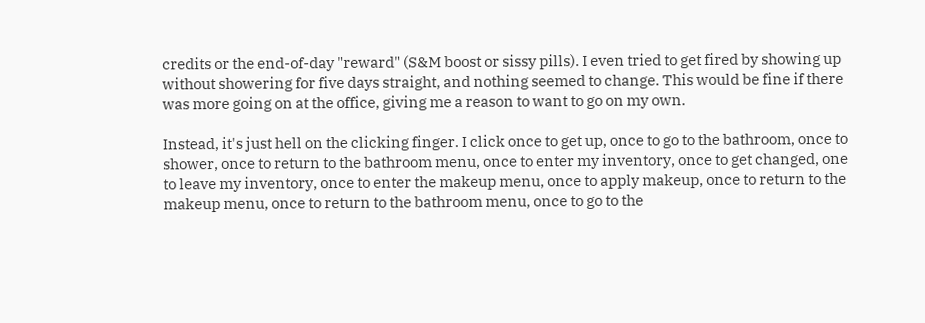credits or the end-of-day "reward" (S&M boost or sissy pills). I even tried to get fired by showing up without showering for five days straight, and nothing seemed to change. This would be fine if there was more going on at the office, giving me a reason to want to go on my own.

Instead, it's just hell on the clicking finger. I click once to get up, once to go to the bathroom, once to shower, once to return to the bathroom menu, once to enter my inventory, once to get changed, one to leave my inventory, once to enter the makeup menu, once to apply makeup, once to return to the makeup menu, once to return to the bathroom menu, once to go to the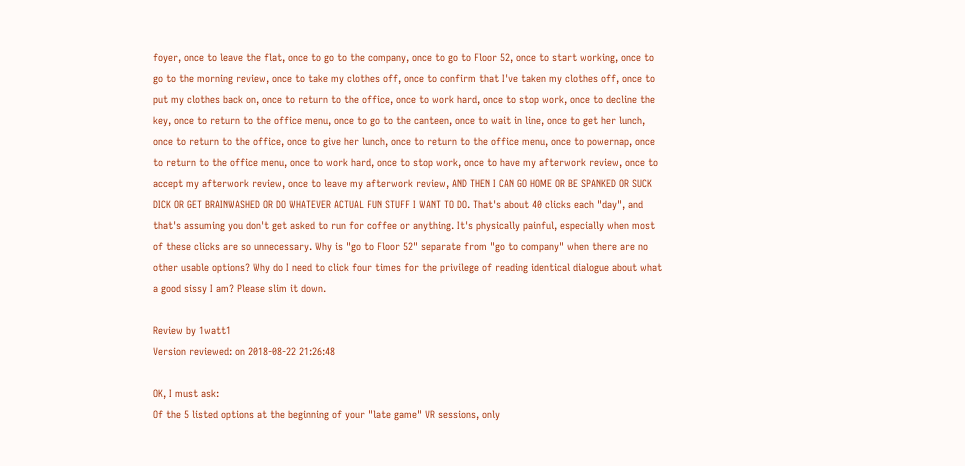foyer, once to leave the flat, once to go to the company, once to go to Floor 52, once to start working, once to go to the morning review, once to take my clothes off, once to confirm that I've taken my clothes off, once to put my clothes back on, once to return to the office, once to work hard, once to stop work, once to decline the key, once to return to the office menu, once to go to the canteen, once to wait in line, once to get her lunch, once to return to the office, once to give her lunch, once to return to the office menu, once to powernap, once to return to the office menu, once to work hard, once to stop work, once to have my afterwork review, once to accept my afterwork review, once to leave my afterwork review, AND THEN I CAN GO HOME OR BE SPANKED OR SUCK DICK OR GET BRAINWASHED OR DO WHATEVER ACTUAL FUN STUFF I WANT TO DO. That's about 40 clicks each "day", and that's assuming you don't get asked to run for coffee or anything. It's physically painful, especially when most of these clicks are so unnecessary. Why is "go to Floor 52" separate from "go to company" when there are no other usable options? Why do I need to click four times for the privilege of reading identical dialogue about what a good sissy I am? Please slim it down.

Review by 1watt1
Version reviewed: on 2018-08-22 21:26:48

OK, I must ask:
Of the 5 listed options at the beginning of your "late game" VR sessions, only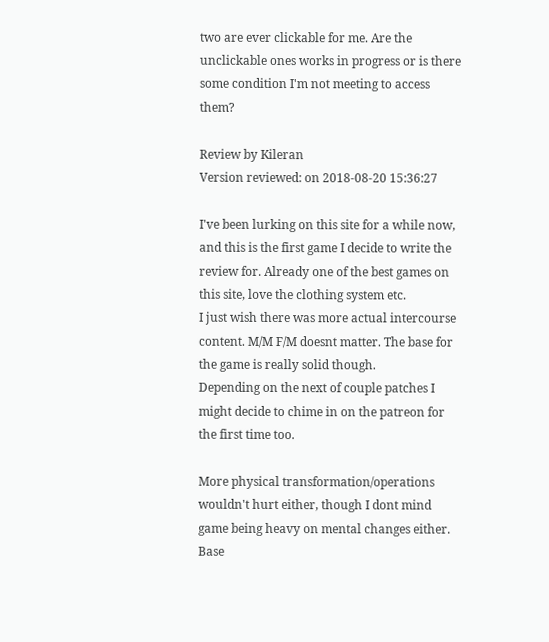two are ever clickable for me. Are the unclickable ones works in progress or is there some condition I'm not meeting to access them?

Review by Kileran
Version reviewed: on 2018-08-20 15:36:27

I've been lurking on this site for a while now, and this is the first game I decide to write the review for. Already one of the best games on this site, love the clothing system etc.
I just wish there was more actual intercourse content. M/M F/M doesnt matter. The base for the game is really solid though.
Depending on the next of couple patches I might decide to chime in on the patreon for the first time too.

More physical transformation/operations wouldn't hurt either, though I dont mind game being heavy on mental changes either.
Base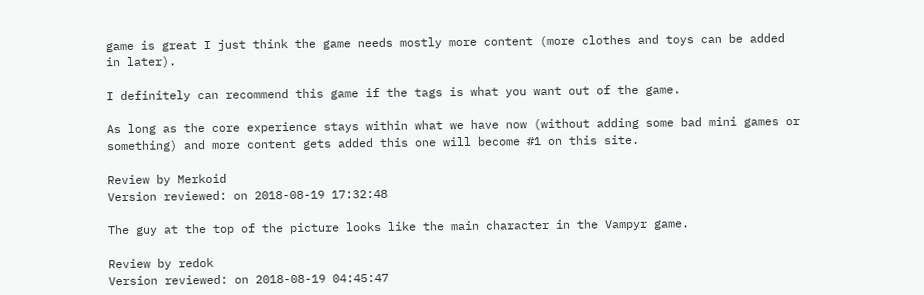game is great I just think the game needs mostly more content (more clothes and toys can be added in later).

I definitely can recommend this game if the tags is what you want out of the game.

As long as the core experience stays within what we have now (without adding some bad mini games or something) and more content gets added this one will become #1 on this site.

Review by Merkoid
Version reviewed: on 2018-08-19 17:32:48

The guy at the top of the picture looks like the main character in the Vampyr game.

Review by redok
Version reviewed: on 2018-08-19 04:45:47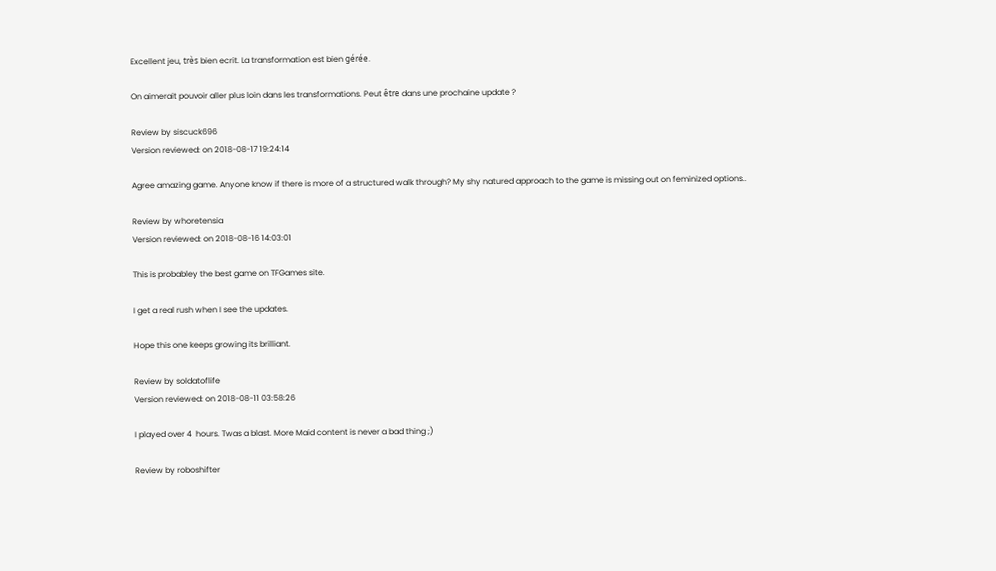Excellent jeu, très bien ecrit. La transformation est bien gérée.

On aimerait pouvoir aller plus loin dans les transformations. Peut être dans une prochaine update ?

Review by siscuck696
Version reviewed: on 2018-08-17 19:24:14

Agree amazing game. Anyone know if there is more of a structured walk through? My shy natured approach to the game is missing out on feminized options..

Review by whoretensia
Version reviewed: on 2018-08-16 14:03:01

This is probabley the best game on TFGames site.

I get a real rush when I see the updates.

Hope this one keeps growing its brilliant.

Review by soldatoflife
Version reviewed: on 2018-08-11 03:58:26

I played over 4  hours. Twas a blast. More Maid content is never a bad thing ;)

Review by roboshifter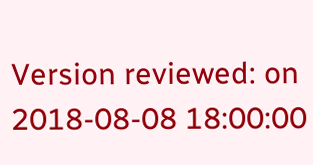Version reviewed: on 2018-08-08 18:00:00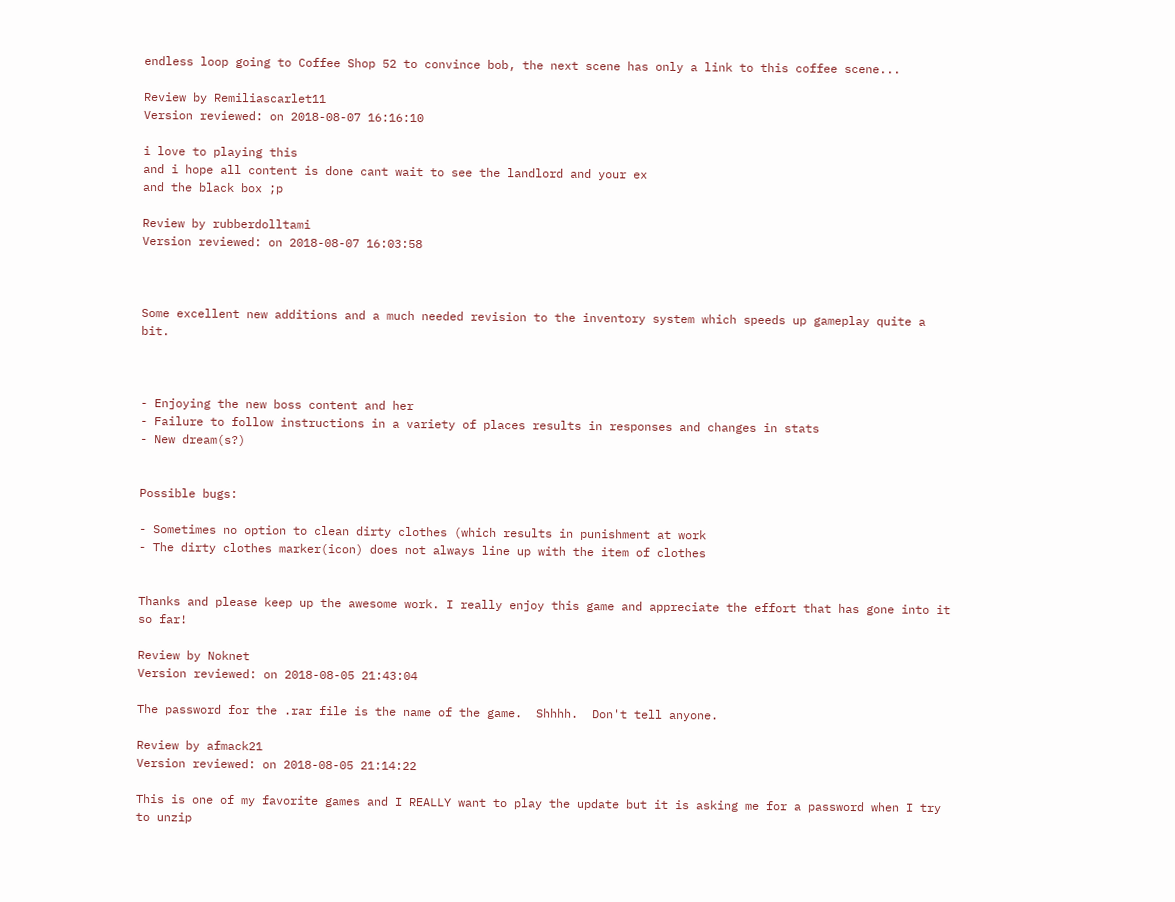endless loop going to Coffee Shop 52 to convince bob, the next scene has only a link to this coffee scene...

Review by Remiliascarlet11
Version reviewed: on 2018-08-07 16:16:10

i love to playing this
and i hope all content is done cant wait to see the landlord and your ex
and the black box ;p

Review by rubberdolltami
Version reviewed: on 2018-08-07 16:03:58



Some excellent new additions and a much needed revision to the inventory system which speeds up gameplay quite a bit.



- Enjoying the new boss content and her
- Failure to follow instructions in a variety of places results in responses and changes in stats
- New dream(s?)


Possible bugs:

- Sometimes no option to clean dirty clothes (which results in punishment at work
- The dirty clothes marker(icon) does not always line up with the item of clothes


Thanks and please keep up the awesome work. I really enjoy this game and appreciate the effort that has gone into it so far!

Review by Noknet
Version reviewed: on 2018-08-05 21:43:04

The password for the .rar file is the name of the game.  Shhhh.  Don't tell anyone.

Review by afmack21
Version reviewed: on 2018-08-05 21:14:22

This is one of my favorite games and I REALLY want to play the update but it is asking me for a password when I try to unzip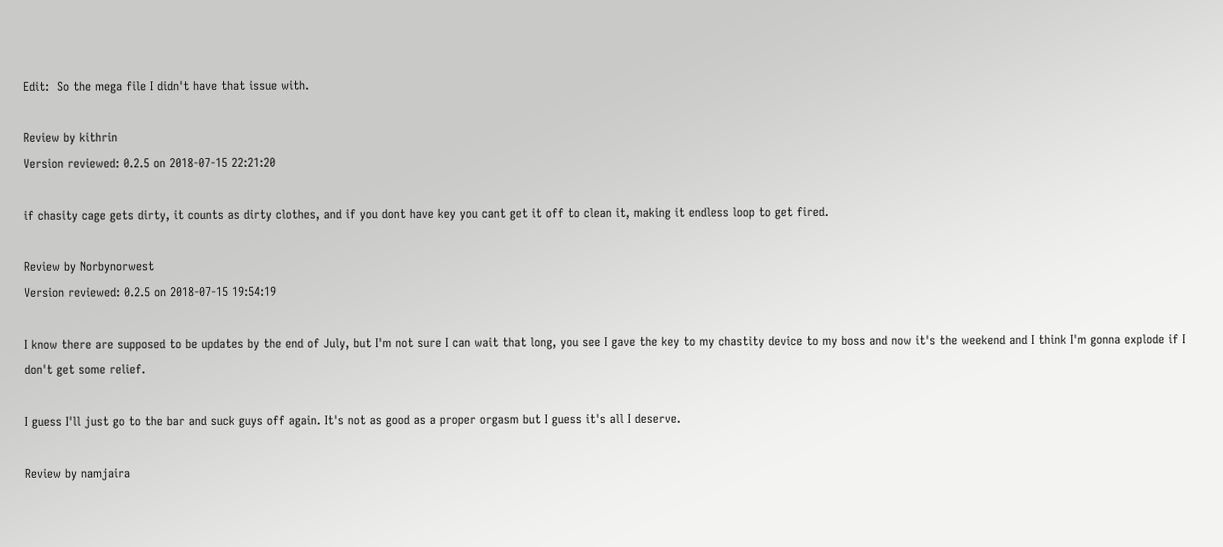Edit:  So the mega file I didn't have that issue with.

Review by kithrin
Version reviewed: 0.2.5 on 2018-07-15 22:21:20

if chasity cage gets dirty, it counts as dirty clothes, and if you dont have key you cant get it off to clean it, making it endless loop to get fired.

Review by Norbynorwest
Version reviewed: 0.2.5 on 2018-07-15 19:54:19

I know there are supposed to be updates by the end of July, but I'm not sure I can wait that long, you see I gave the key to my chastity device to my boss and now it's the weekend and I think I'm gonna explode if I don't get some relief.

I guess I'll just go to the bar and suck guys off again. It's not as good as a proper orgasm but I guess it's all I deserve.

Review by namjaira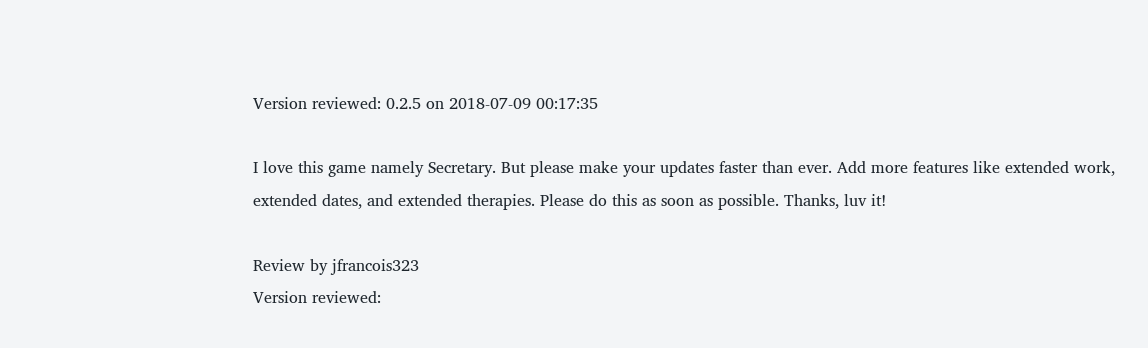Version reviewed: 0.2.5 on 2018-07-09 00:17:35

I love this game namely Secretary. But please make your updates faster than ever. Add more features like extended work, extended dates, and extended therapies. Please do this as soon as possible. Thanks, luv it!

Review by jfrancois323
Version reviewed: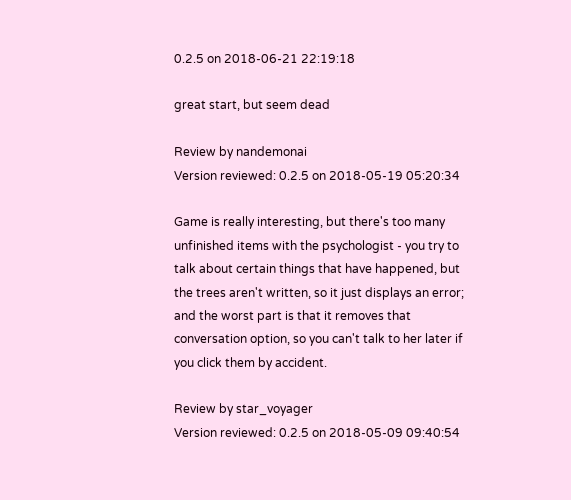0.2.5 on 2018-06-21 22:19:18

great start, but seem dead

Review by nandemonai
Version reviewed: 0.2.5 on 2018-05-19 05:20:34

Game is really interesting, but there's too many unfinished items with the psychologist - you try to talk about certain things that have happened, but the trees aren't written, so it just displays an error; and the worst part is that it removes that conversation option, so you can't talk to her later if you click them by accident.

Review by star_voyager
Version reviewed: 0.2.5 on 2018-05-09 09:40:54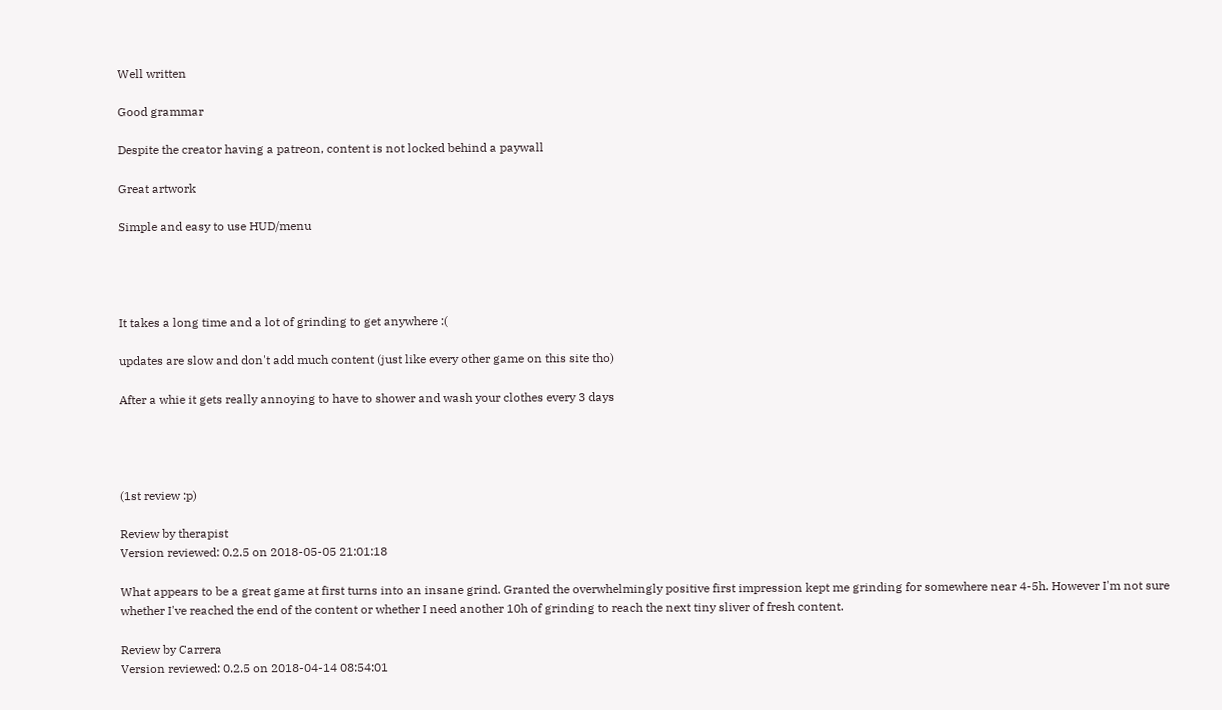Well written

Good grammar

Despite the creator having a patreon, content is not locked behind a paywall

Great artwork

Simple and easy to use HUD/menu




It takes a long time and a lot of grinding to get anywhere :(

updates are slow and don't add much content (just like every other game on this site tho)

After a whie it gets really annoying to have to shower and wash your clothes every 3 days




(1st review :p)

Review by therapist
Version reviewed: 0.2.5 on 2018-05-05 21:01:18

What appears to be a great game at first turns into an insane grind. Granted the overwhelmingly positive first impression kept me grinding for somewhere near 4-5h. However I'm not sure whether I've reached the end of the content or whether I need another 10h of grinding to reach the next tiny sliver of fresh content.

Review by Carrera
Version reviewed: 0.2.5 on 2018-04-14 08:54:01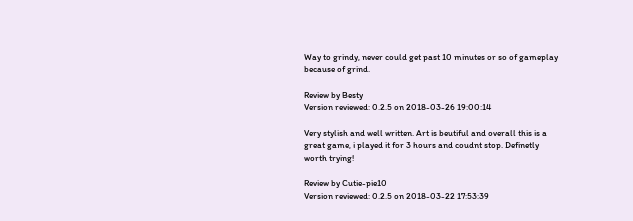Way to grindy, never could get past 10 minutes or so of gameplay because of grind.

Review by Besty
Version reviewed: 0.2.5 on 2018-03-26 19:00:14

Very stylish and well written. Art is beutiful and overall this is a great game, i played it for 3 hours and coudnt stop. Definetly worth trying!

Review by Cutie-pie10
Version reviewed: 0.2.5 on 2018-03-22 17:53:39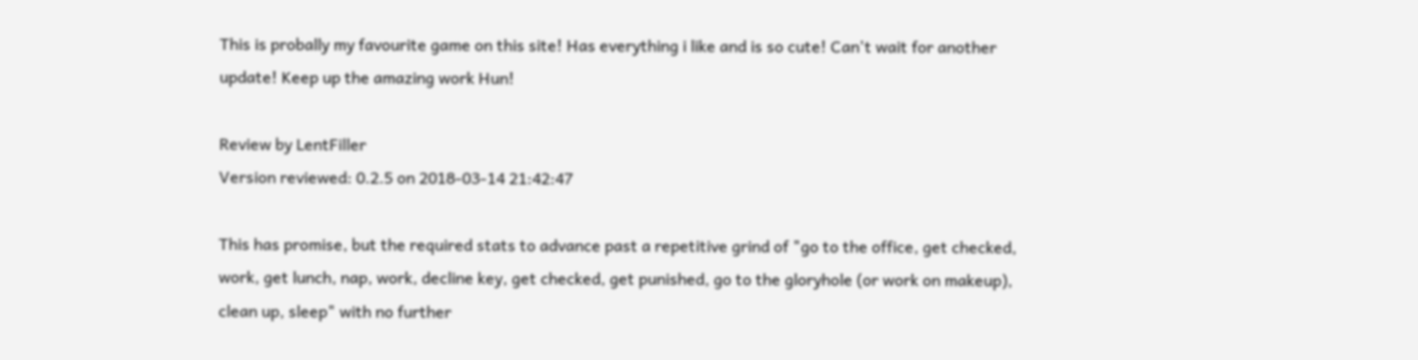This is probally my favourite game on this site! Has everything i like and is so cute! Can't wait for another update! Keep up the amazing work Hun!

Review by LentFiller
Version reviewed: 0.2.5 on 2018-03-14 21:42:47

This has promise, but the required stats to advance past a repetitive grind of "go to the office, get checked, work, get lunch, nap, work, decline key, get checked, get punished, go to the gloryhole (or work on makeup), clean up, sleep" with no further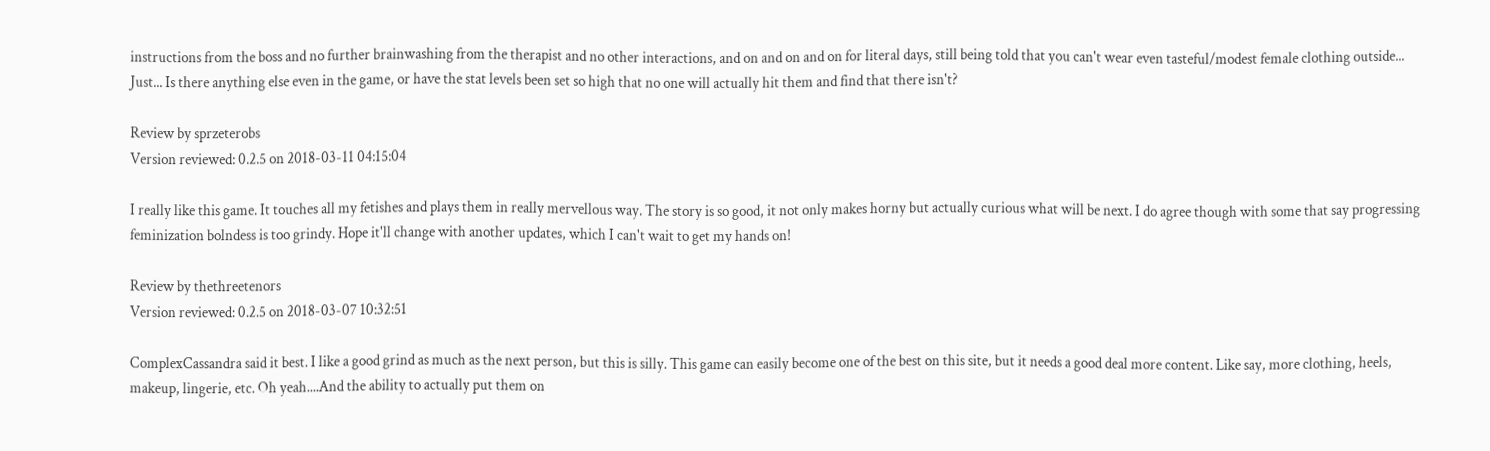instructions from the boss and no further brainwashing from the therapist and no other interactions, and on and on and on for literal days, still being told that you can't wear even tasteful/modest female clothing outside... Just... Is there anything else even in the game, or have the stat levels been set so high that no one will actually hit them and find that there isn't?

Review by sprzeterobs
Version reviewed: 0.2.5 on 2018-03-11 04:15:04

I really like this game. It touches all my fetishes and plays them in really mervellous way. The story is so good, it not only makes horny but actually curious what will be next. I do agree though with some that say progressing feminization bolndess is too grindy. Hope it'll change with another updates, which I can't wait to get my hands on!

Review by thethreetenors
Version reviewed: 0.2.5 on 2018-03-07 10:32:51

ComplexCassandra said it best. I like a good grind as much as the next person, but this is silly. This game can easily become one of the best on this site, but it needs a good deal more content. Like say, more clothing, heels, makeup, lingerie, etc. Oh yeah....And the ability to actually put them on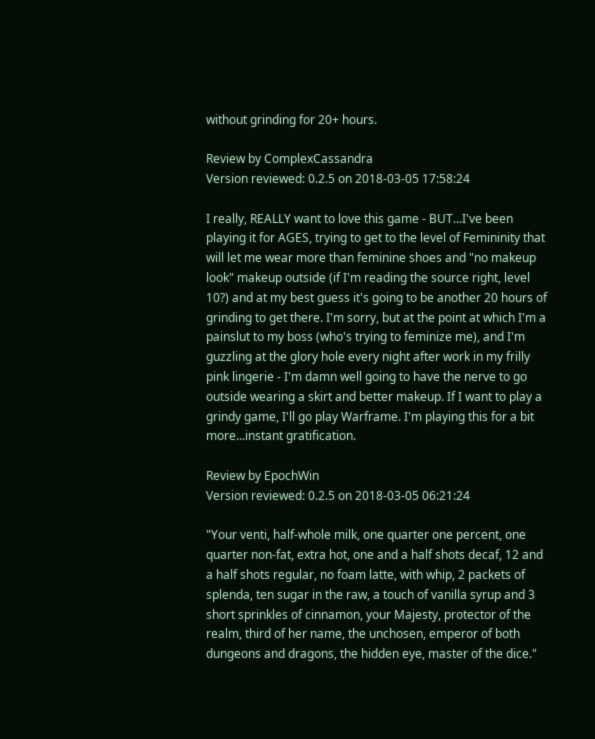without grinding for 20+ hours.

Review by ComplexCassandra
Version reviewed: 0.2.5 on 2018-03-05 17:58:24

I really, REALLY want to love this game - BUT...I've been playing it for AGES, trying to get to the level of Femininity that will let me wear more than feminine shoes and "no makeup look" makeup outside (if I'm reading the source right, level 10?) and at my best guess it's going to be another 20 hours of grinding to get there. I'm sorry, but at the point at which I'm a painslut to my boss (who's trying to feminize me), and I'm guzzling at the glory hole every night after work in my frilly pink lingerie - I'm damn well going to have the nerve to go outside wearing a skirt and better makeup. If I want to play a grindy game, I'll go play Warframe. I'm playing this for a bit more...instant gratification.

Review by EpochWin
Version reviewed: 0.2.5 on 2018-03-05 06:21:24

"Your venti, half-whole milk, one quarter one percent, one quarter non-fat, extra hot, one and a half shots decaf, 12 and a half shots regular, no foam latte, with whip, 2 packets of splenda, ten sugar in the raw, a touch of vanilla syrup and 3 short sprinkles of cinnamon, your Majesty, protector of the realm, third of her name, the unchosen, emperor of both dungeons and dragons, the hidden eye, master of the dice."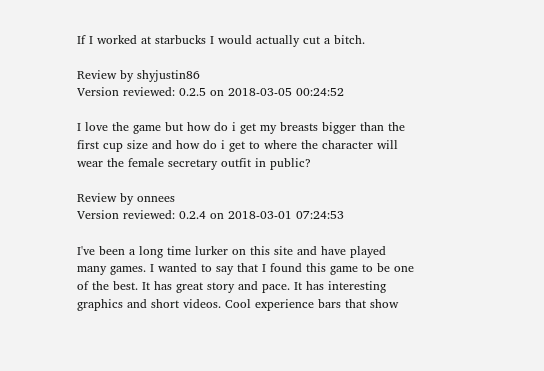If I worked at starbucks I would actually cut a bitch.

Review by shyjustin86
Version reviewed: 0.2.5 on 2018-03-05 00:24:52

I love the game but how do i get my breasts bigger than the first cup size and how do i get to where the character will wear the female secretary outfit in public?

Review by onnees
Version reviewed: 0.2.4 on 2018-03-01 07:24:53

I've been a long time lurker on this site and have played many games. I wanted to say that I found this game to be one of the best. It has great story and pace. It has interesting graphics and short videos. Cool experience bars that show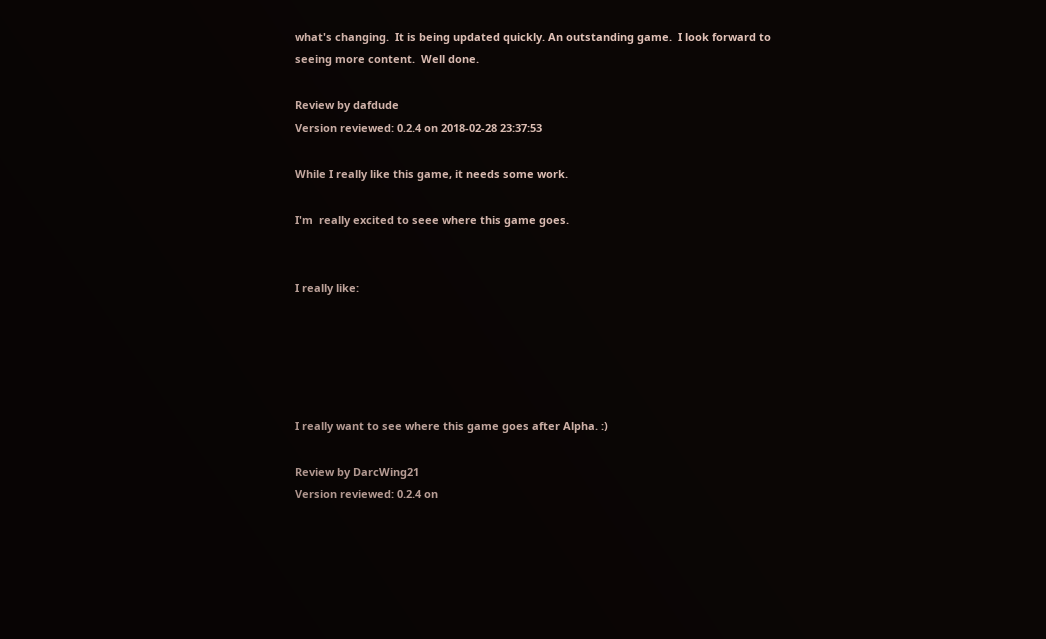what's changing.  It is being updated quickly. An outstanding game.  I look forward to seeing more content.  Well done.

Review by dafdude
Version reviewed: 0.2.4 on 2018-02-28 23:37:53

While I really like this game, it needs some work.

I'm  really excited to seee where this game goes.


I really like:





I really want to see where this game goes after Alpha. :)

Review by DarcWing21
Version reviewed: 0.2.4 on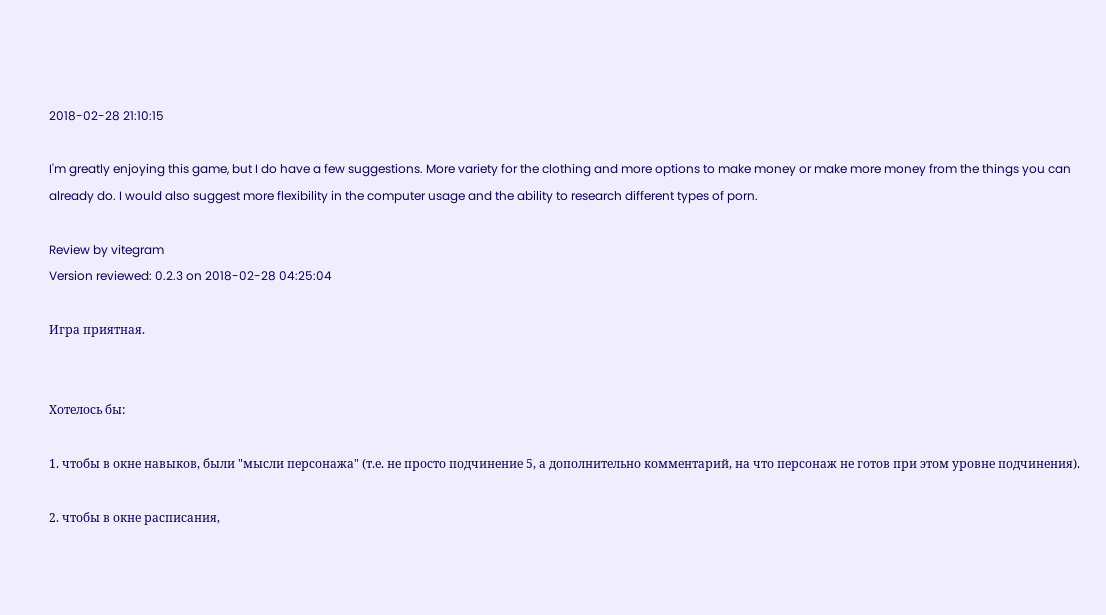2018-02-28 21:10:15

I'm greatly enjoying this game, but I do have a few suggestions. More variety for the clothing and more options to make money or make more money from the things you can already do. I would also suggest more flexibility in the computer usage and the ability to research different types of porn.

Review by vitegram
Version reviewed: 0.2.3 on 2018-02-28 04:25:04

Игра приятная.


Хотелось бы:

1. чтобы в окне навыков, были "мысли персонажа" (т.е. не просто подчинение 5, а дополнительно комментарий, на что персонаж не готов при этом уровне подчинения).

2. чтобы в окне расписания,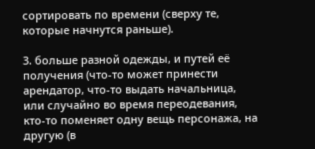сортировать по времени (сверху те, которые начнутся раньше).

3. больше разной одежды, и путей её получения (что-то может принести арендатор, что-то выдать начальница, или случайно во время переодевания, кто-то поменяет одну вещь персонажа, на другую (в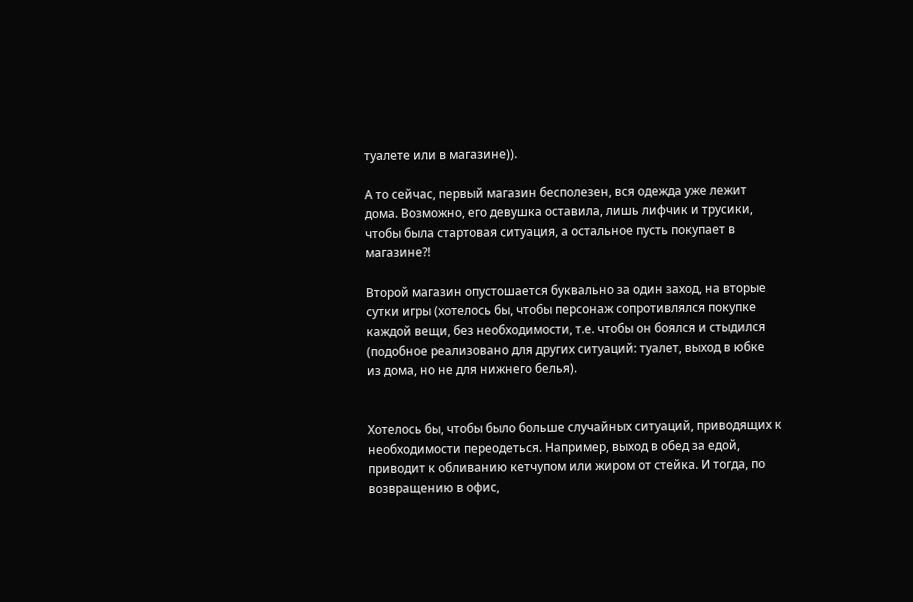туалете или в магазине)).

А то сейчас, первый магазин бесполезен, вся одежда уже лежит дома. Возможно, его девушка оставила, лишь лифчик и трусики, чтобы была стартовая ситуация, а остальное пусть покупает в магазине?!

Второй магазин опустошается буквально за один заход, на вторые сутки игры (хотелось бы, чтобы персонаж сопротивлялся покупке каждой вещи, без необходимости, т.е. чтобы он боялся и стыдился (подобное реализовано для других ситуаций: туалет, выход в юбке из дома, но не для нижнего белья).


Хотелось бы, чтобы было больше случайных ситуаций, приводящих к необходимости переодеться. Например, выход в обед за едой, приводит к обливанию кетчупом или жиром от стейка. И тогда, по возвращению в офис,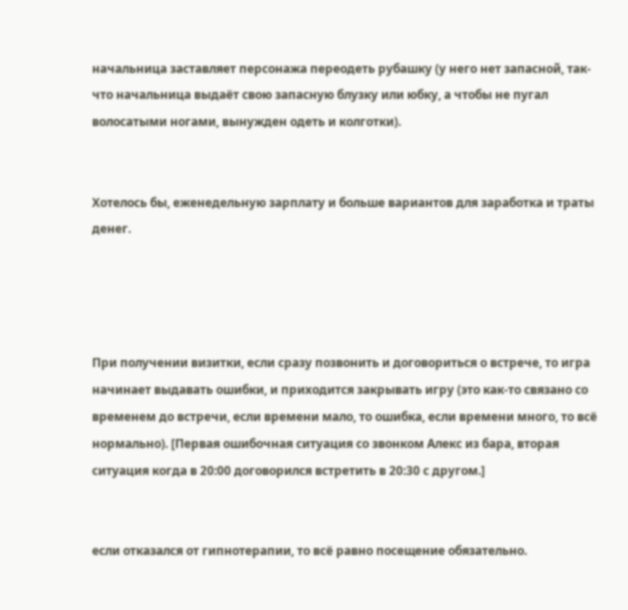начальница заставляет персонажа переодеть рубашку (у него нет запасной, так-что начальница выдаёт свою запасную блузку или юбку, а чтобы не пугал волосатыми ногами, вынужден одеть и колготки).


Хотелось бы, еженедельную зарплату и больше вариантов для заработка и траты денег.




При получении визитки, если сразу позвонить и договориться о встрече, то игра начинает выдавать ошибки, и приходится закрывать игру (это как-то связано со временем до встречи, если времени мало, то ошибка, если времени много, то всё нормально). [Первая ошибочная ситуация со звонком Алекс из бара, вторая ситуация когда в 20:00 договорился встретить в 20:30 с другом.]


если отказался от гипнотерапии, то всё равно посещение обязательно.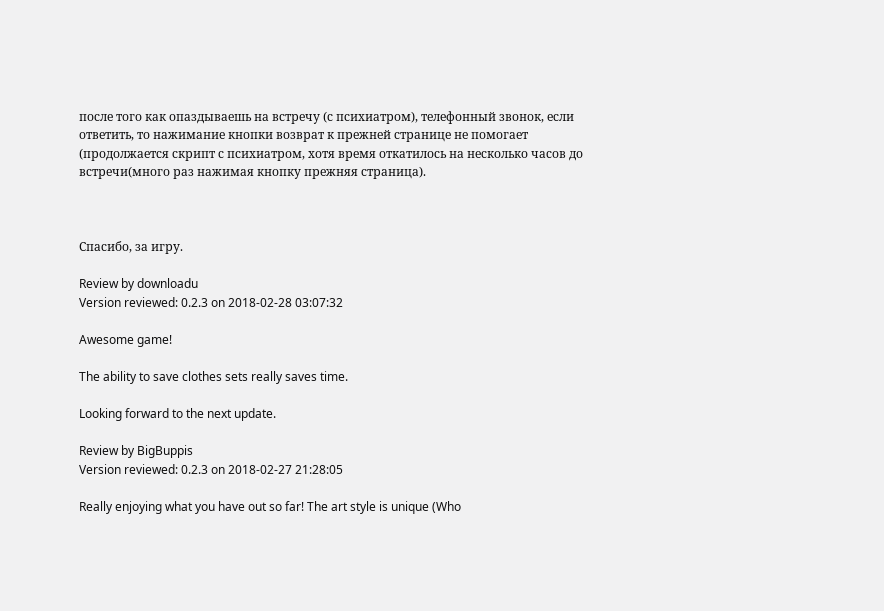после того как опаздываешь на встречу (с психиатром), телефонный звонок, если ответить, то нажимание кнопки возврат к прежней странице не помогает (продолжается скрипт с психиатром, хотя время откатилось на несколько часов до встречи(много раз нажимая кнопку прежняя страница).



Спасибо, за игру.

Review by downloadu
Version reviewed: 0.2.3 on 2018-02-28 03:07:32

Awesome game!

The ability to save clothes sets really saves time.

Looking forward to the next update.

Review by BigBuppis
Version reviewed: 0.2.3 on 2018-02-27 21:28:05

Really enjoying what you have out so far! The art style is unique (Who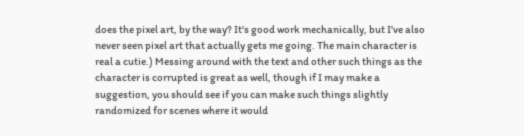does the pixel art, by the way? It's good work mechanically, but I've also never seen pixel art that actually gets me going. The main character is real a cutie.) Messing around with the text and other such things as the character is corrupted is great as well, though if I may make a suggestion, you should see if you can make such things slightly randomized for scenes where it would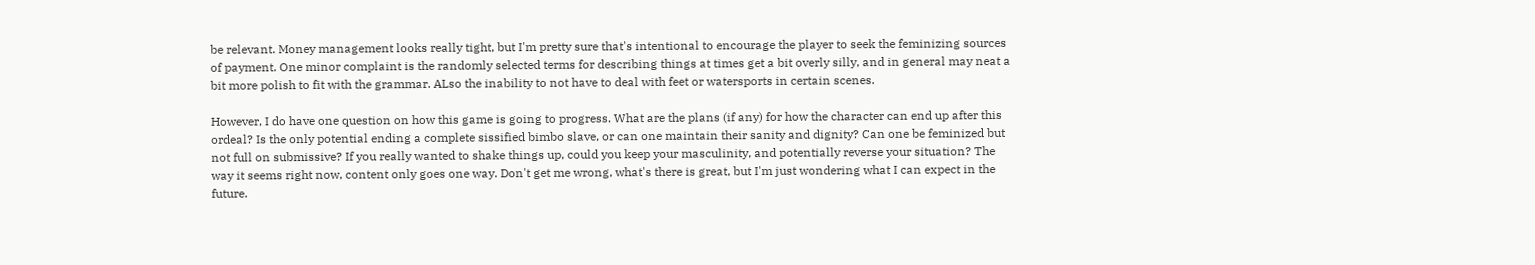be relevant. Money management looks really tight, but I'm pretty sure that's intentional to encourage the player to seek the feminizing sources of payment. One minor complaint is the randomly selected terms for describing things at times get a bit overly silly, and in general may neat a bit more polish to fit with the grammar. ALso the inability to not have to deal with feet or watersports in certain scenes.

However, I do have one question on how this game is going to progress. What are the plans (if any) for how the character can end up after this ordeal? Is the only potential ending a complete sissified bimbo slave, or can one maintain their sanity and dignity? Can one be feminized but not full on submissive? If you really wanted to shake things up, could you keep your masculinity, and potentially reverse your situation? The way it seems right now, content only goes one way. Don't get me wrong, what's there is great, but I'm just wondering what I can expect in the future.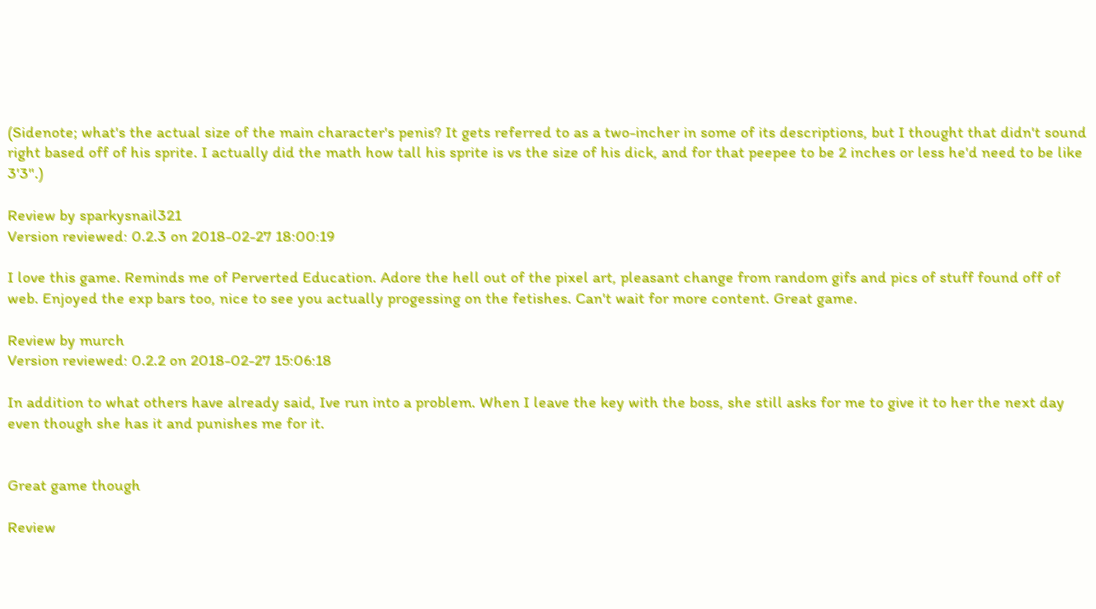(Sidenote; what's the actual size of the main character's penis? It gets referred to as a two-incher in some of its descriptions, but I thought that didn't sound right based off of his sprite. I actually did the math how tall his sprite is vs the size of his dick, and for that peepee to be 2 inches or less he'd need to be like 3'3".)

Review by sparkysnail321
Version reviewed: 0.2.3 on 2018-02-27 18:00:19

I love this game. Reminds me of Perverted Education. Adore the hell out of the pixel art, pleasant change from random gifs and pics of stuff found off of web. Enjoyed the exp bars too, nice to see you actually progessing on the fetishes. Can't wait for more content. Great game.

Review by murch
Version reviewed: 0.2.2 on 2018-02-27 15:06:18

In addition to what others have already said, Ive run into a problem. When I leave the key with the boss, she still asks for me to give it to her the next day even though she has it and punishes me for it.


Great game though

Review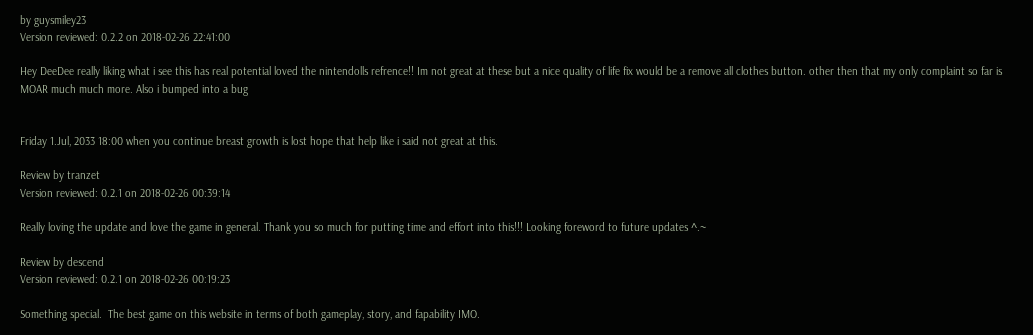by guysmiley23
Version reviewed: 0.2.2 on 2018-02-26 22:41:00

Hey DeeDee really liking what i see this has real potential loved the nintendolls refrence!! Im not great at these but a nice quality of life fix would be a remove all clothes button. other then that my only complaint so far is MOAR much much more. Also i bumped into a bug


Friday 1.Jul, 2033 18:00 when you continue breast growth is lost hope that help like i said not great at this.

Review by tranzet
Version reviewed: 0.2.1 on 2018-02-26 00:39:14

Really loving the update and love the game in general. Thank you so much for putting time and effort into this!!! Looking foreword to future updates ^.~

Review by descend
Version reviewed: 0.2.1 on 2018-02-26 00:19:23

Something special.  The best game on this website in terms of both gameplay, story, and fapability IMO.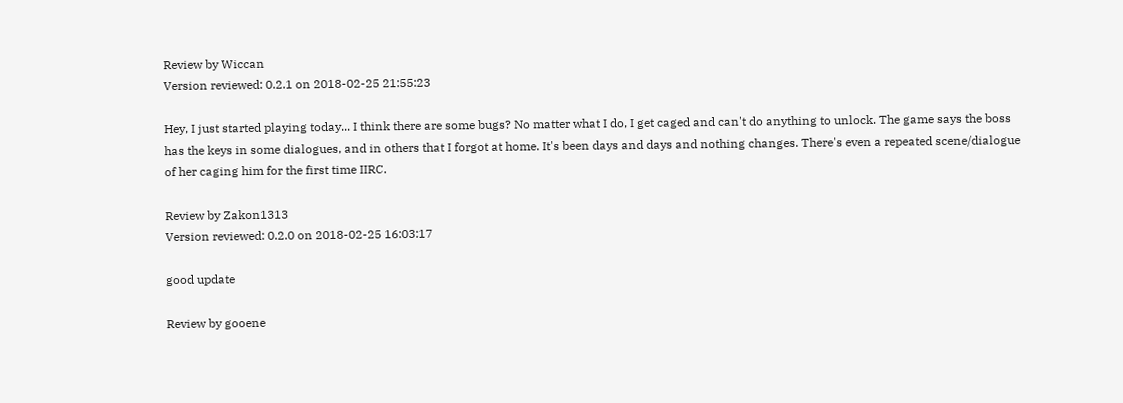Review by Wiccan
Version reviewed: 0.2.1 on 2018-02-25 21:55:23

Hey, I just started playing today... I think there are some bugs? No matter what I do, I get caged and can't do anything to unlock. The game says the boss has the keys in some dialogues, and in others that I forgot at home. It's been days and days and nothing changes. There's even a repeated scene/dialogue of her caging him for the first time IIRC.

Review by Zakon1313
Version reviewed: 0.2.0 on 2018-02-25 16:03:17

good update

Review by gooene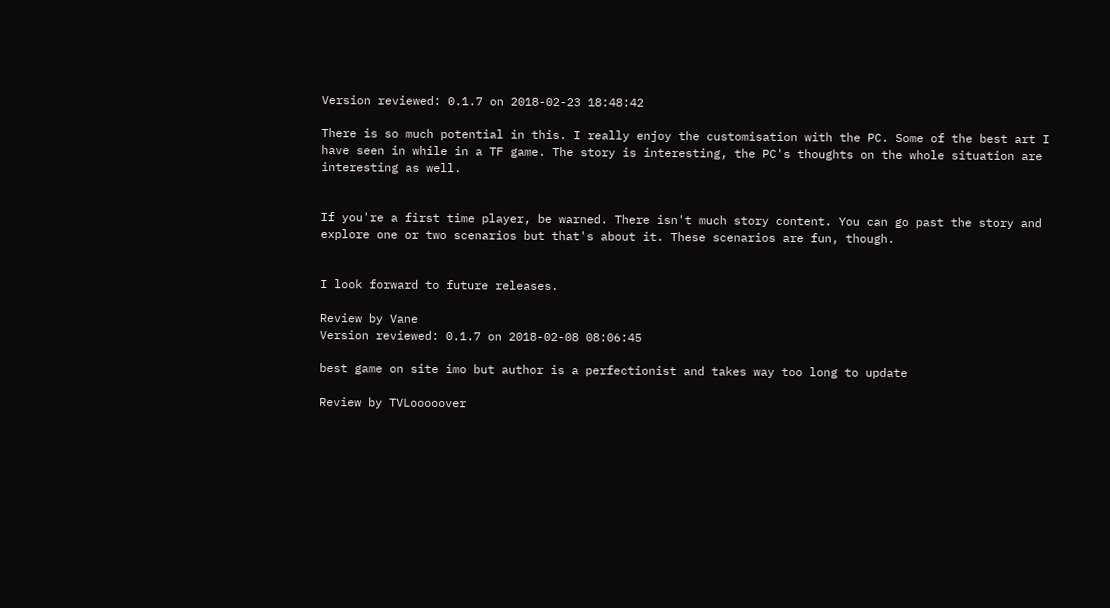Version reviewed: 0.1.7 on 2018-02-23 18:48:42

There is so much potential in this. I really enjoy the customisation with the PC. Some of the best art I have seen in while in a TF game. The story is interesting, the PC's thoughts on the whole situation are interesting as well.


If you're a first time player, be warned. There isn't much story content. You can go past the story and explore one or two scenarios but that's about it. These scenarios are fun, though.


I look forward to future releases.

Review by Vane
Version reviewed: 0.1.7 on 2018-02-08 08:06:45

best game on site imo but author is a perfectionist and takes way too long to update

Review by TVLooooover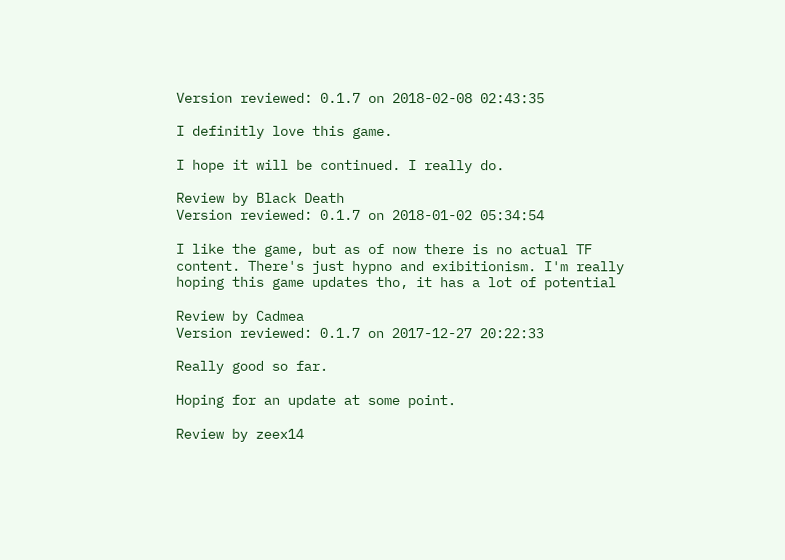Version reviewed: 0.1.7 on 2018-02-08 02:43:35

I definitly love this game.

I hope it will be continued. I really do.

Review by Black Death
Version reviewed: 0.1.7 on 2018-01-02 05:34:54

I like the game, but as of now there is no actual TF content. There's just hypno and exibitionism. I'm really hoping this game updates tho, it has a lot of potential

Review by Cadmea
Version reviewed: 0.1.7 on 2017-12-27 20:22:33

Really good so far.

Hoping for an update at some point.

Review by zeex14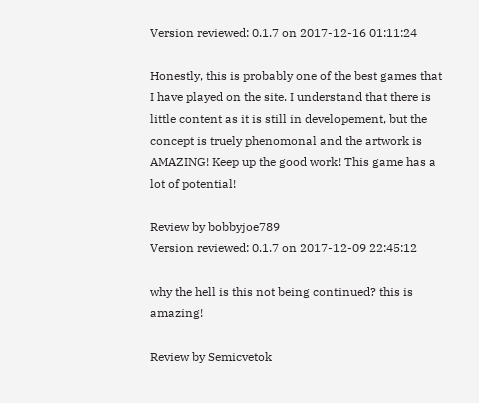Version reviewed: 0.1.7 on 2017-12-16 01:11:24

Honestly, this is probably one of the best games that I have played on the site. I understand that there is little content as it is still in developement, but the concept is truely phenomonal and the artwork is AMAZING! Keep up the good work! This game has a lot of potential!

Review by bobbyjoe789
Version reviewed: 0.1.7 on 2017-12-09 22:45:12

why the hell is this not being continued? this is amazing!

Review by Semicvetok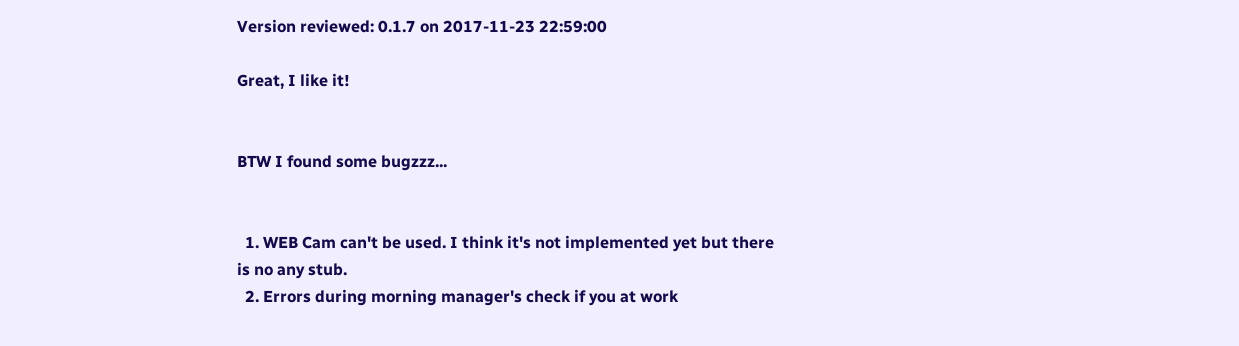Version reviewed: 0.1.7 on 2017-11-23 22:59:00

Great, I like it!


BTW I found some bugzzz...


  1. WEB Cam can't be used. I think it's not implemented yet but there is no any stub.
  2. Errors during morning manager's check if you at work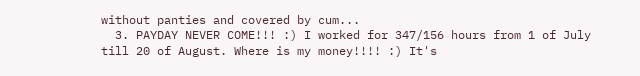without panties and covered by cum...
  3. PAYDAY NEVER COME!!! :) I worked for 347/156 hours from 1 of July till 20 of August. Where is my money!!!! :) It's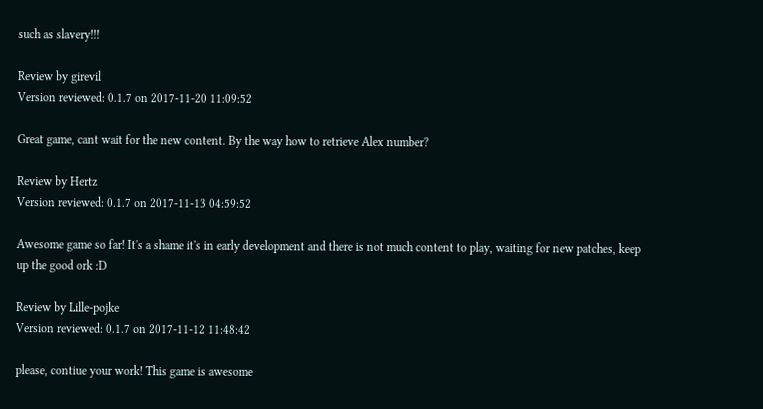such as slavery!!!

Review by girevil
Version reviewed: 0.1.7 on 2017-11-20 11:09:52

Great game, cant wait for the new content. By the way how to retrieve Alex number?

Review by Hertz
Version reviewed: 0.1.7 on 2017-11-13 04:59:52

Awesome game so far! It's a shame it's in early development and there is not much content to play, waiting for new patches, keep up the good ork :D

Review by Lille-pojke
Version reviewed: 0.1.7 on 2017-11-12 11:48:42

please, contiue your work! This game is awesome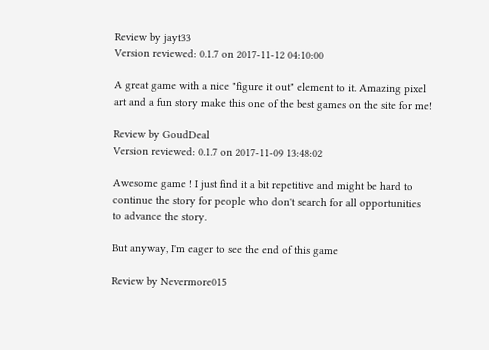Review by jayt33
Version reviewed: 0.1.7 on 2017-11-12 04:10:00

A great game with a nice "figure it out" element to it. Amazing pixel art and a fun story make this one of the best games on the site for me!

Review by GoudDeal
Version reviewed: 0.1.7 on 2017-11-09 13:48:02

Awesome game ! I just find it a bit repetitive and might be hard to continue the story for people who don't search for all opportunities to advance the story.

But anyway, I'm eager to see the end of this game

Review by Nevermore015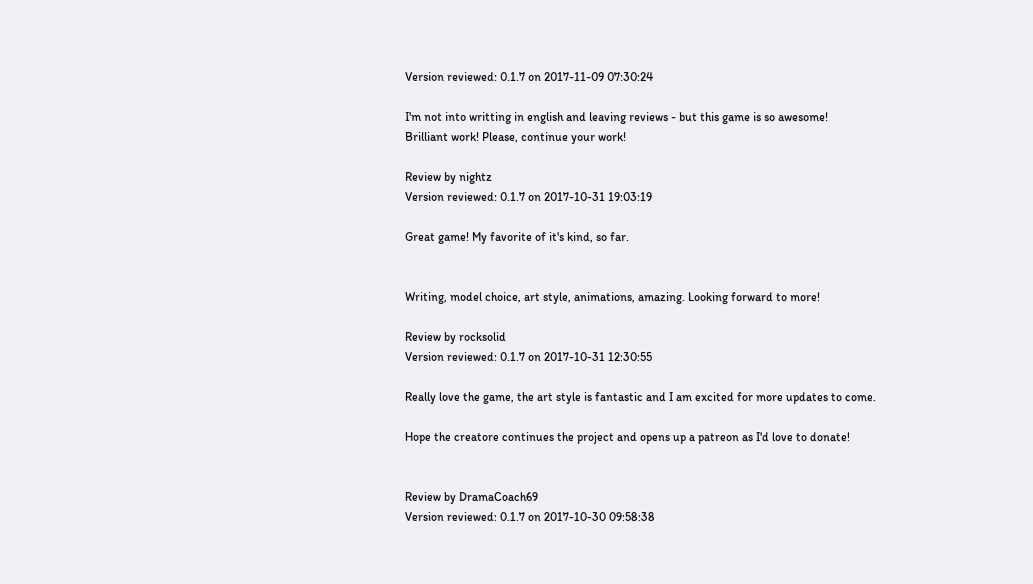Version reviewed: 0.1.7 on 2017-11-09 07:30:24

I'm not into writting in english and leaving reviews - but this game is so awesome!
Brilliant work! Please, continue your work!

Review by nightz
Version reviewed: 0.1.7 on 2017-10-31 19:03:19

Great game! My favorite of it's kind, so far.


Writing, model choice, art style, animations, amazing. Looking forward to more!

Review by rocksolid
Version reviewed: 0.1.7 on 2017-10-31 12:30:55

Really love the game, the art style is fantastic and I am excited for more updates to come.

Hope the creatore continues the project and opens up a patreon as I'd love to donate!


Review by DramaCoach69
Version reviewed: 0.1.7 on 2017-10-30 09:58:38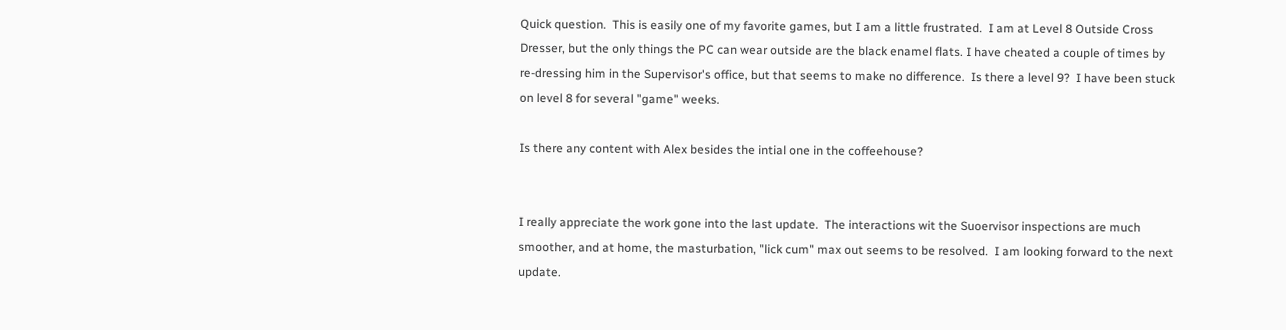Quick question.  This is easily one of my favorite games, but I am a little frustrated.  I am at Level 8 Outside Cross Dresser, but the only things the PC can wear outside are the black enamel flats. I have cheated a couple of times by re-dressing him in the Supervisor's office, but that seems to make no difference.  Is there a level 9?  I have been stuck on level 8 for several "game" weeks.

Is there any content with Alex besides the intial one in the coffeehouse?


I really appreciate the work gone into the last update.  The interactions wit the Suoervisor inspections are much smoother, and at home, the masturbation, "lick cum" max out seems to be resolved.  I am looking forward to the next update.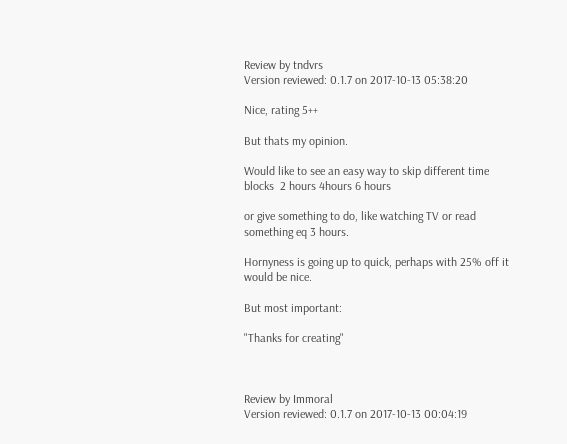Review by tndvrs
Version reviewed: 0.1.7 on 2017-10-13 05:38:20

Nice, rating 5++

But thats my opinion.

Would like to see an easy way to skip different time blocks  2 hours 4hours 6 hours

or give something to do, like watching TV or read something eq 3 hours.

Hornyness is going up to quick, perhaps with 25% off it would be nice.

But most important:

"Thanks for creating"



Review by Immoral
Version reviewed: 0.1.7 on 2017-10-13 00:04:19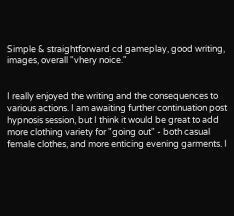Simple & straightforward cd gameplay, good writing, images, overall "vhery noice."


I really enjoyed the writing and the consequences to various actions. I am awaiting further continuation post hypnosis session, but I think it would be great to add more clothing variety for "going out" - both casual female clothes, and more enticing evening garments. I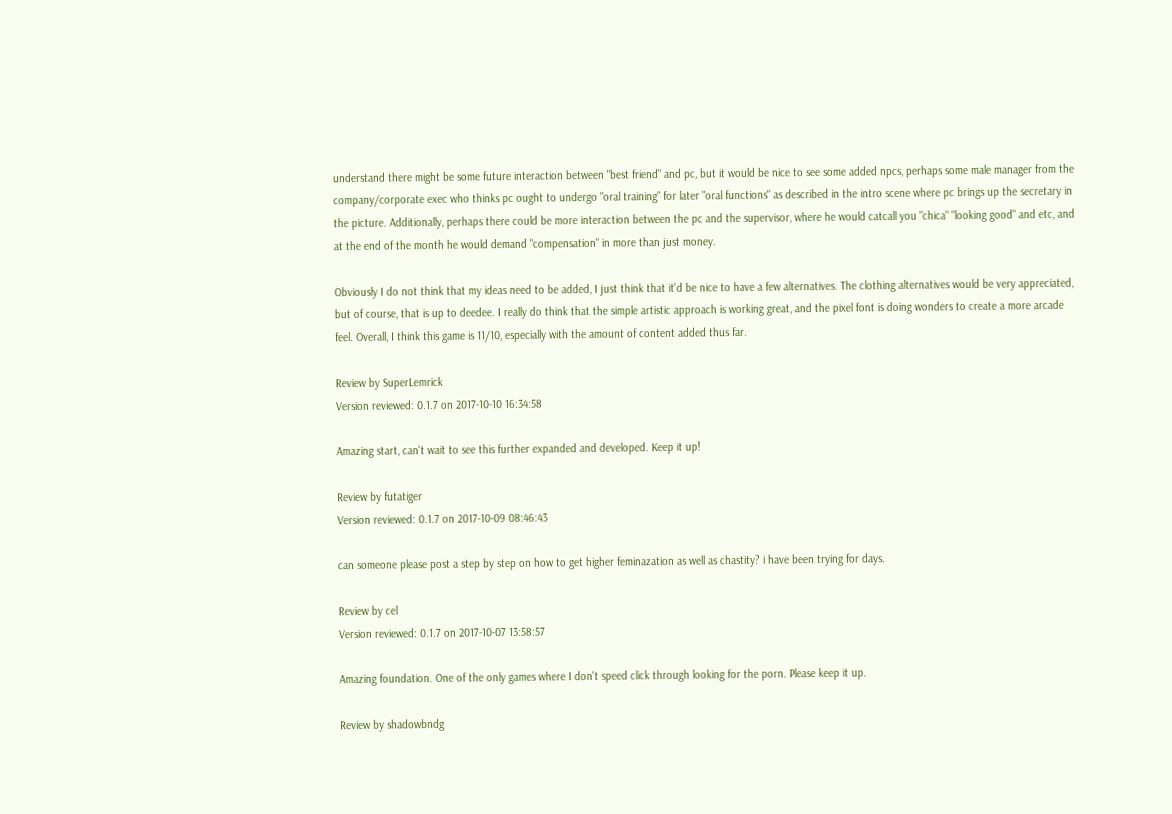understand there might be some future interaction between "best friend" and pc, but it would be nice to see some added npcs, perhaps some male manager from the company/corporate exec who thinks pc ought to undergo "oral training" for later "oral functions" as described in the intro scene where pc brings up the secretary in the picture. Additionally, perhaps there could be more interaction between the pc and the supervisor, where he would catcall you "chica" "looking good" and etc, and at the end of the month he would demand "compensation" in more than just money.

Obviously I do not think that my ideas need to be added, I just think that it'd be nice to have a few alternatives. The clothing alternatives would be very appreciated, but of course, that is up to deedee. I really do think that the simple artistic approach is working great, and the pixel font is doing wonders to create a more arcade feel. Overall, I think this game is 11/10, especially with the amount of content added thus far.

Review by SuperLemrick
Version reviewed: 0.1.7 on 2017-10-10 16:34:58

Amazing start, can't wait to see this further expanded and developed. Keep it up!

Review by futatiger
Version reviewed: 0.1.7 on 2017-10-09 08:46:43

can someone please post a step by step on how to get higher feminazation as well as chastity? i have been trying for days.

Review by cel
Version reviewed: 0.1.7 on 2017-10-07 13:58:57

Amazing foundation. One of the only games where I don't speed click through looking for the porn. Please keep it up.

Review by shadowbndg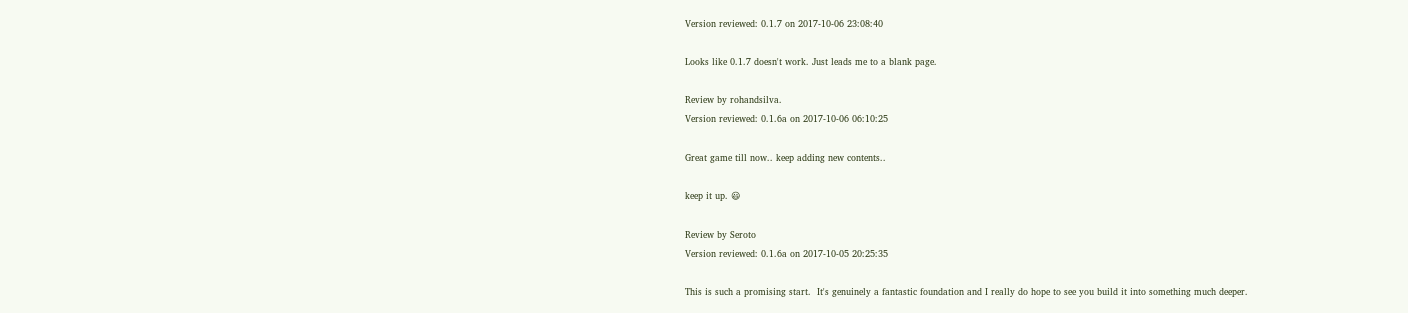Version reviewed: 0.1.7 on 2017-10-06 23:08:40

Looks like 0.1.7 doesn't work. Just leads me to a blank page.

Review by rohandsilva.
Version reviewed: 0.1.6a on 2017-10-06 06:10:25

Great game till now.. keep adding new contents..

keep it up. 😃

Review by Seroto
Version reviewed: 0.1.6a on 2017-10-05 20:25:35

This is such a promising start.  It's genuinely a fantastic foundation and I really do hope to see you build it into something much deeper.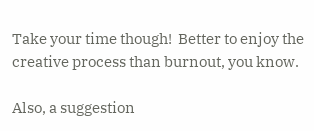Take your time though!  Better to enjoy the creative process than burnout, you know.

Also, a suggestion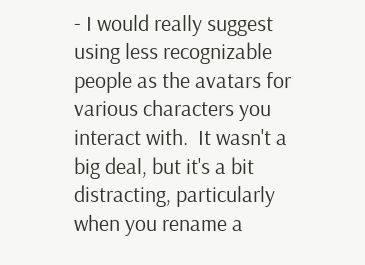- I would really suggest using less recognizable people as the avatars for various characters you interact with.  It wasn't a big deal, but it's a bit distracting, particularly when you rename a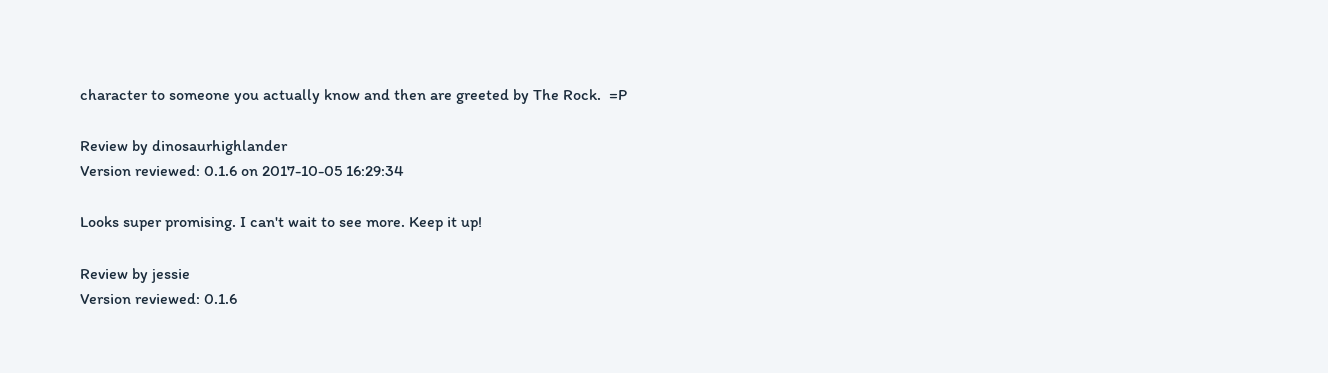character to someone you actually know and then are greeted by The Rock.  =P

Review by dinosaurhighlander
Version reviewed: 0.1.6 on 2017-10-05 16:29:34

Looks super promising. I can't wait to see more. Keep it up!

Review by jessie
Version reviewed: 0.1.6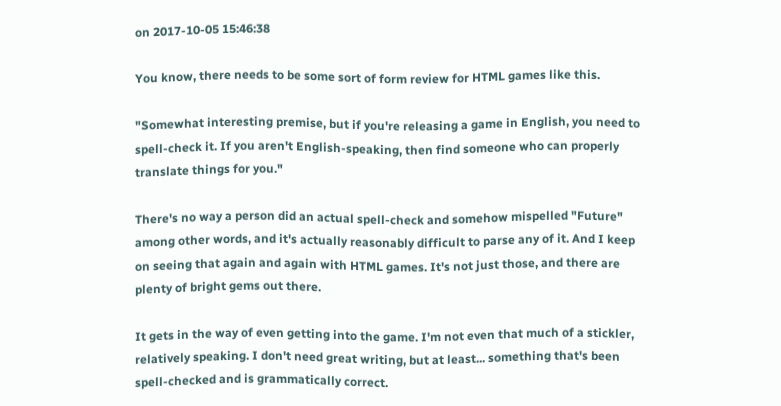on 2017-10-05 15:46:38

You know, there needs to be some sort of form review for HTML games like this.

"Somewhat interesting premise, but if you're releasing a game in English, you need to spell-check it. If you aren't English-speaking, then find someone who can properly translate things for you."

There's no way a person did an actual spell-check and somehow mispelled "Future" among other words, and it's actually reasonably difficult to parse any of it. And I keep on seeing that again and again with HTML games. It's not just those, and there are plenty of bright gems out there.

It gets in the way of even getting into the game. I'm not even that much of a stickler, relatively speaking. I don't need great writing, but at least... something that's been spell-checked and is grammatically correct.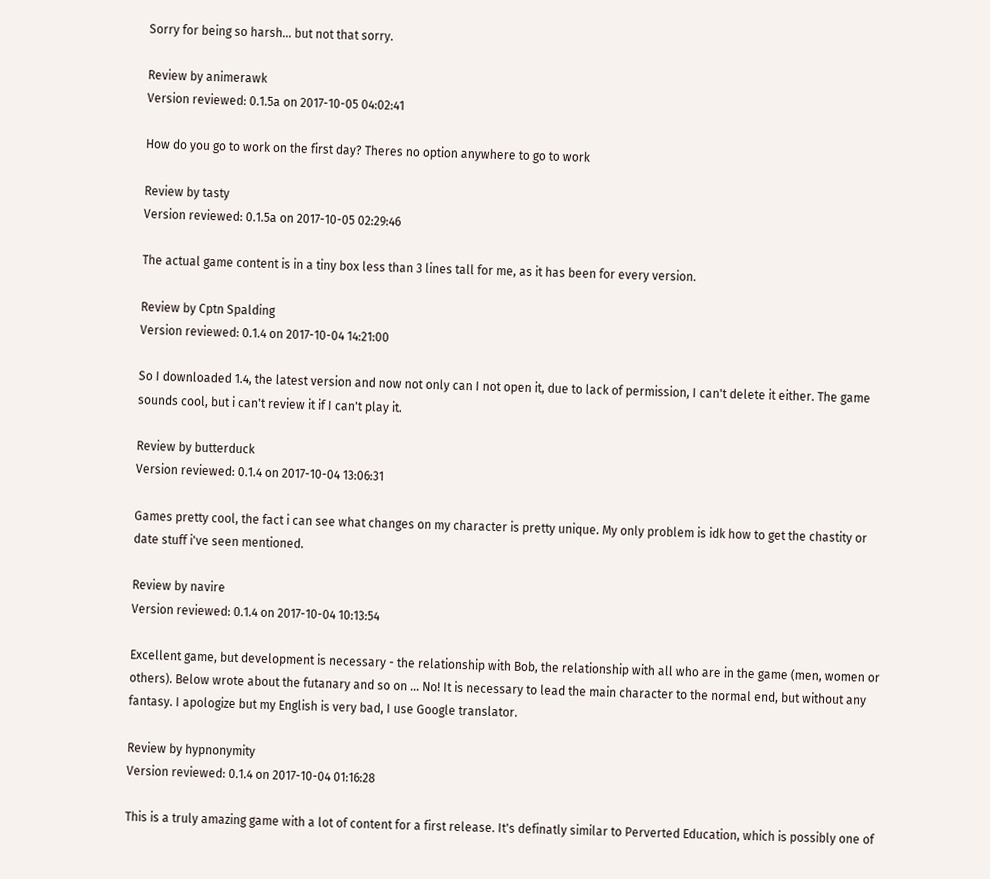Sorry for being so harsh... but not that sorry.

Review by animerawk
Version reviewed: 0.1.5a on 2017-10-05 04:02:41

How do you go to work on the first day? Theres no option anywhere to go to work

Review by tasty
Version reviewed: 0.1.5a on 2017-10-05 02:29:46

The actual game content is in a tiny box less than 3 lines tall for me, as it has been for every version.

Review by Cptn Spalding
Version reviewed: 0.1.4 on 2017-10-04 14:21:00

So I downloaded 1.4, the latest version and now not only can I not open it, due to lack of permission, I can't delete it either. The game sounds cool, but i can't review it if I can't play it.

Review by butterduck
Version reviewed: 0.1.4 on 2017-10-04 13:06:31

Games pretty cool, the fact i can see what changes on my character is pretty unique. My only problem is idk how to get the chastity or date stuff i've seen mentioned.

Review by navire
Version reviewed: 0.1.4 on 2017-10-04 10:13:54

Excellent game, but development is necessary - the relationship with Bob, the relationship with all who are in the game (men, women or others). Below wrote about the futanary and so on ... No! It is necessary to lead the main character to the normal end, but without any fantasy. I apologize but my English is very bad, I use Google translator.

Review by hypnonymity
Version reviewed: 0.1.4 on 2017-10-04 01:16:28

This is a truly amazing game with a lot of content for a first release. It's definatly similar to Perverted Education, which is possibly one of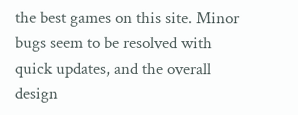the best games on this site. Minor bugs seem to be resolved with quick updates, and the overall design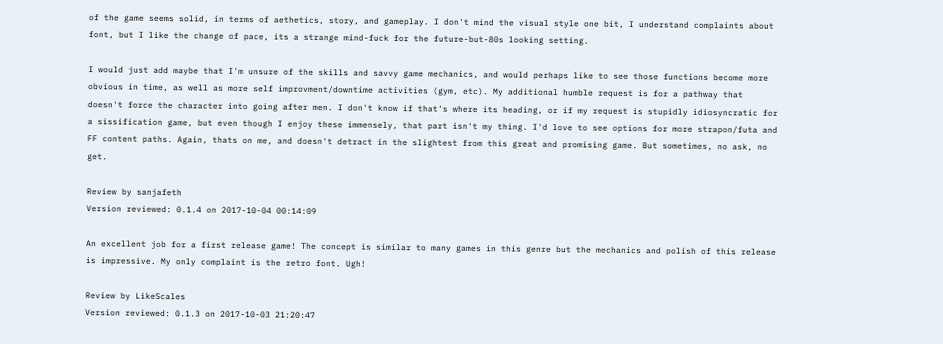of the game seems solid, in terms of aethetics, story, and gameplay. I don't mind the visual style one bit, I understand complaints about font, but I like the change of pace, its a strange mind-fuck for the future-but-80s looking setting.

I would just add maybe that I'm unsure of the skills and savvy game mechanics, and would perhaps like to see those functions become more obvious in time, as well as more self improvment/downtime activities (gym, etc). My additional humble request is for a pathway that doesn't force the character into going after men. I don't know if that's where its heading, or if my request is stupidly idiosyncratic for a sissification game, but even though I enjoy these immensely, that part isn't my thing. I'd love to see options for more strapon/futa and FF content paths. Again, thats on me, and doesn't detract in the slightest from this great and promising game. But sometimes, no ask, no get.

Review by sanjafeth
Version reviewed: 0.1.4 on 2017-10-04 00:14:09

An excellent job for a first release game! The concept is similar to many games in this genre but the mechanics and polish of this release is impressive. My only complaint is the retro font. Ugh!

Review by LikeScales
Version reviewed: 0.1.3 on 2017-10-03 21:20:47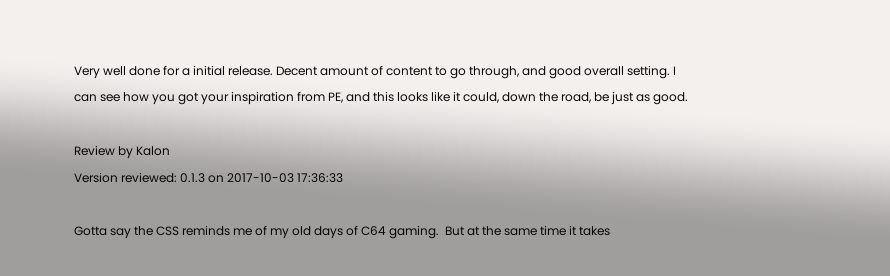Very well done for a initial release. Decent amount of content to go through, and good overall setting. I can see how you got your inspiration from PE, and this looks like it could, down the road, be just as good.

Review by Kalon
Version reviewed: 0.1.3 on 2017-10-03 17:36:33

Gotta say the CSS reminds me of my old days of C64 gaming.  But at the same time it takes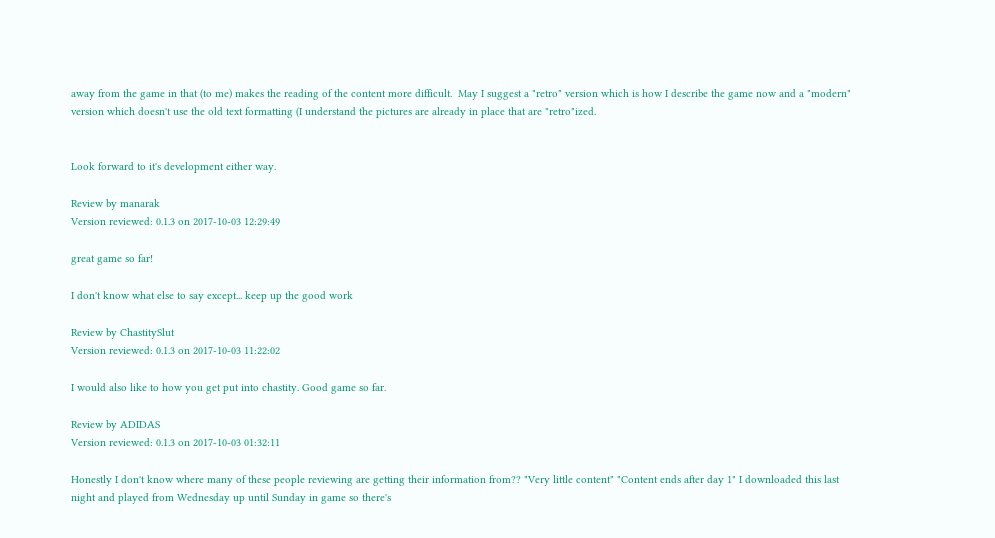away from the game in that (to me) makes the reading of the content more difficult.  May I suggest a "retro" version which is how I describe the game now and a "modern" version which doesn't use the old text formatting (I understand the pictures are already in place that are "retro"ized.


Look forward to it's development either way.

Review by manarak
Version reviewed: 0.1.3 on 2017-10-03 12:29:49

great game so far!

I don't know what else to say except... keep up the good work

Review by ChastitySlut
Version reviewed: 0.1.3 on 2017-10-03 11:22:02

I would also like to how you get put into chastity. Good game so far.

Review by ADIDAS
Version reviewed: 0.1.3 on 2017-10-03 01:32:11

Honestly I don't know where many of these people reviewing are getting their information from?? "Very little content" "Content ends after day 1" I downloaded this last night and played from Wednesday up until Sunday in game so there's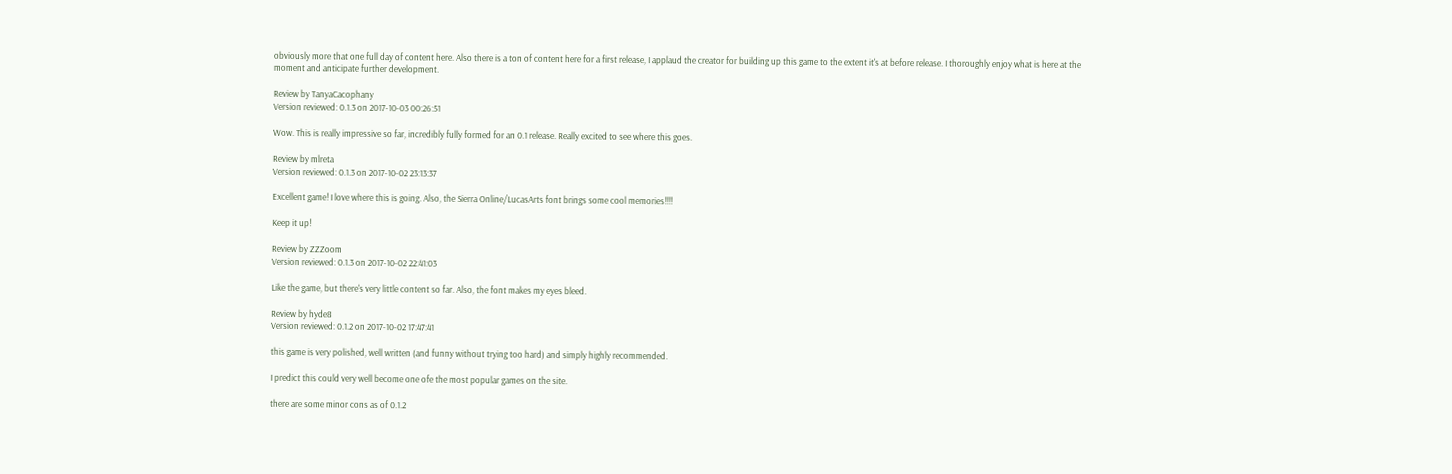obviously more that one full day of content here. Also there is a ton of content here for a first release, I applaud the creator for building up this game to the extent it's at before release. I thoroughly enjoy what is here at the moment and anticipate further development.

Review by TanyaCacophany
Version reviewed: 0.1.3 on 2017-10-03 00:26:51

Wow. This is really impressive so far, incredibly fully formed for an 0.1 release. Really excited to see where this goes.

Review by mlreta
Version reviewed: 0.1.3 on 2017-10-02 23:13:37

Excellent game! I love where this is going. Also, the Sierra Online/LucasArts font brings some cool memories!!!!

Keep it up!

Review by ZZZoom
Version reviewed: 0.1.3 on 2017-10-02 22:41:03

Like the game, but there's very little content so far. Also, the font makes my eyes bleed.

Review by hyde8
Version reviewed: 0.1.2 on 2017-10-02 17:47:41

this game is very polished, well written (and funny without trying too hard) and simply highly recommended.

I predict this could very well become one ofe the most popular games on the site.

there are some minor cons as of 0.1.2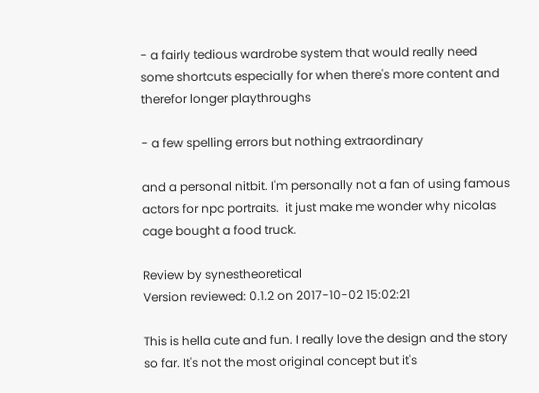- a fairly tedious wardrobe system that would really need some shortcuts especially for when there's more content and therefor longer playthroughs

- a few spelling errors but nothing extraordinary

and a personal nitbit. I'm personally not a fan of using famous actors for npc portraits.  it just make me wonder why nicolas cage bought a food truck.

Review by synestheoretical
Version reviewed: 0.1.2 on 2017-10-02 15:02:21

This is hella cute and fun. I really love the design and the story so far. It's not the most original concept but it's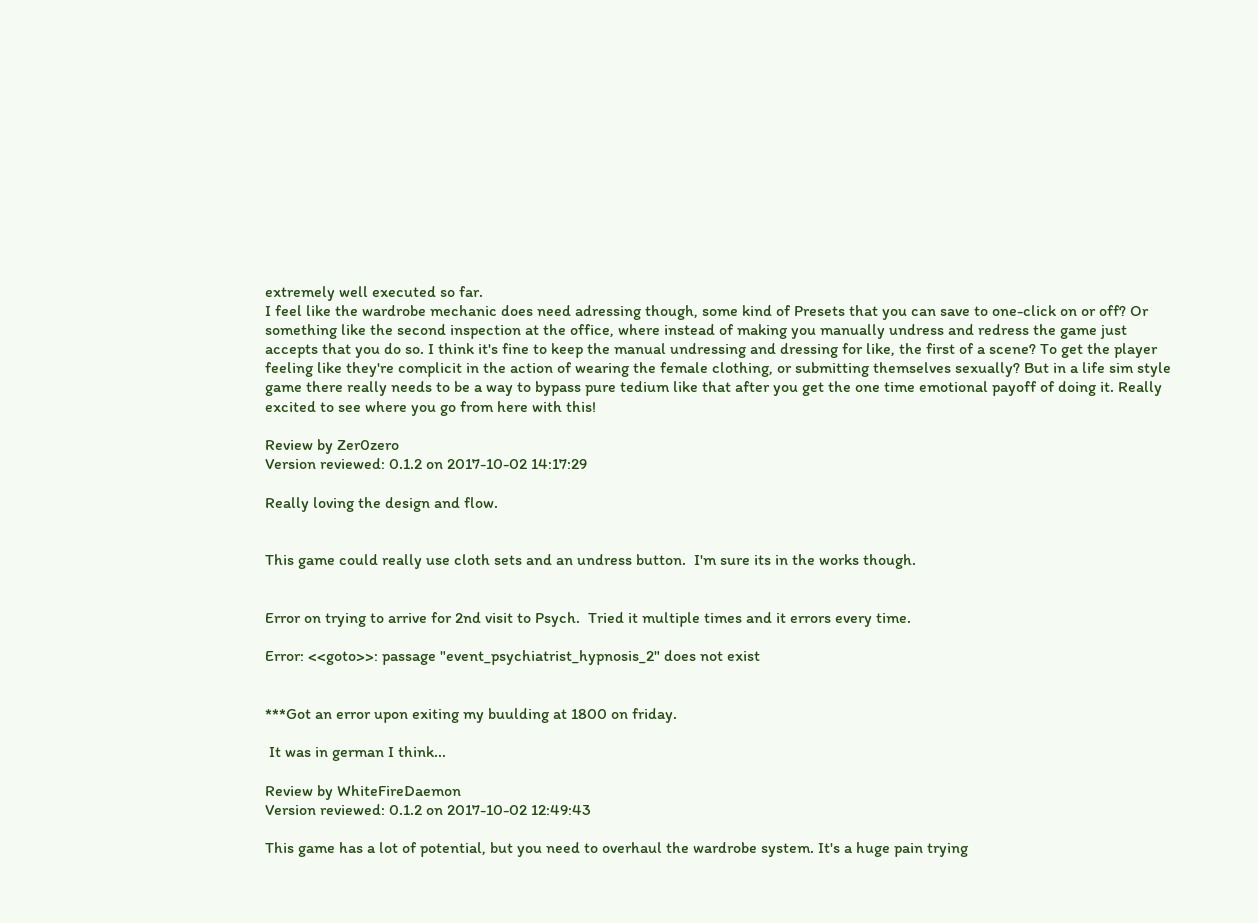extremely well executed so far.
I feel like the wardrobe mechanic does need adressing though, some kind of Presets that you can save to one-click on or off? Or something like the second inspection at the office, where instead of making you manually undress and redress the game just accepts that you do so. I think it's fine to keep the manual undressing and dressing for like, the first of a scene? To get the player feeling like they're complicit in the action of wearing the female clothing, or submitting themselves sexually? But in a life sim style game there really needs to be a way to bypass pure tedium like that after you get the one time emotional payoff of doing it. Really excited to see where you go from here with this!

Review by Zer0zero
Version reviewed: 0.1.2 on 2017-10-02 14:17:29

Really loving the design and flow.


This game could really use cloth sets and an undress button.  I'm sure its in the works though.


Error on trying to arrive for 2nd visit to Psych.  Tried it multiple times and it errors every time.

Error: <<goto>>: passage "event_psychiatrist_hypnosis_2" does not exist


***Got an error upon exiting my buulding at 1800 on friday.

 It was in german I think...

Review by WhiteFireDaemon
Version reviewed: 0.1.2 on 2017-10-02 12:49:43

This game has a lot of potential, but you need to overhaul the wardrobe system. It's a huge pain trying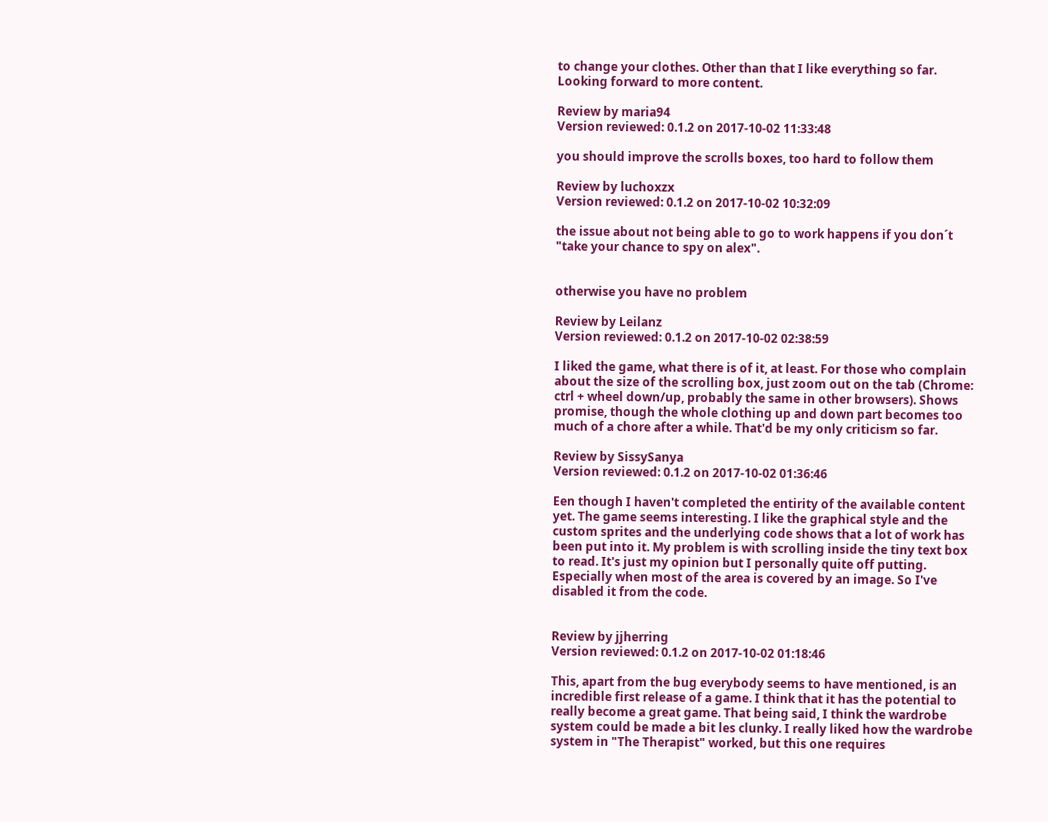to change your clothes. Other than that I like everything so far. Looking forward to more content.

Review by maria94
Version reviewed: 0.1.2 on 2017-10-02 11:33:48

you should improve the scrolls boxes, too hard to follow them

Review by luchoxzx
Version reviewed: 0.1.2 on 2017-10-02 10:32:09

the issue about not being able to go to work happens if you don´t "take your chance to spy on alex".


otherwise you have no problem

Review by Leilanz
Version reviewed: 0.1.2 on 2017-10-02 02:38:59

I liked the game, what there is of it, at least. For those who complain about the size of the scrolling box, just zoom out on the tab (Chrome: ctrl + wheel down/up, probably the same in other browsers). Shows promise, though the whole clothing up and down part becomes too much of a chore after a while. That'd be my only criticism so far.

Review by SissySanya
Version reviewed: 0.1.2 on 2017-10-02 01:36:46

Een though I haven't completed the entirity of the available content yet. The game seems interesting. I like the graphical style and the custom sprites and the underlying code shows that a lot of work has been put into it. My problem is with scrolling inside the tiny text box to read. It's just my opinion but I personally quite off putting. Especially when most of the area is covered by an image. So I've disabled it from the code.


Review by jjherring
Version reviewed: 0.1.2 on 2017-10-02 01:18:46

This, apart from the bug everybody seems to have mentioned, is an incredible first release of a game. I think that it has the potential to really become a great game. That being said, I think the wardrobe system could be made a bit les clunky. I really liked how the wardrobe system in "The Therapist" worked, but this one requires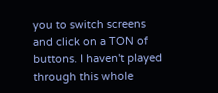you to switch screens and click on a TON of buttons. I haven't played through this whole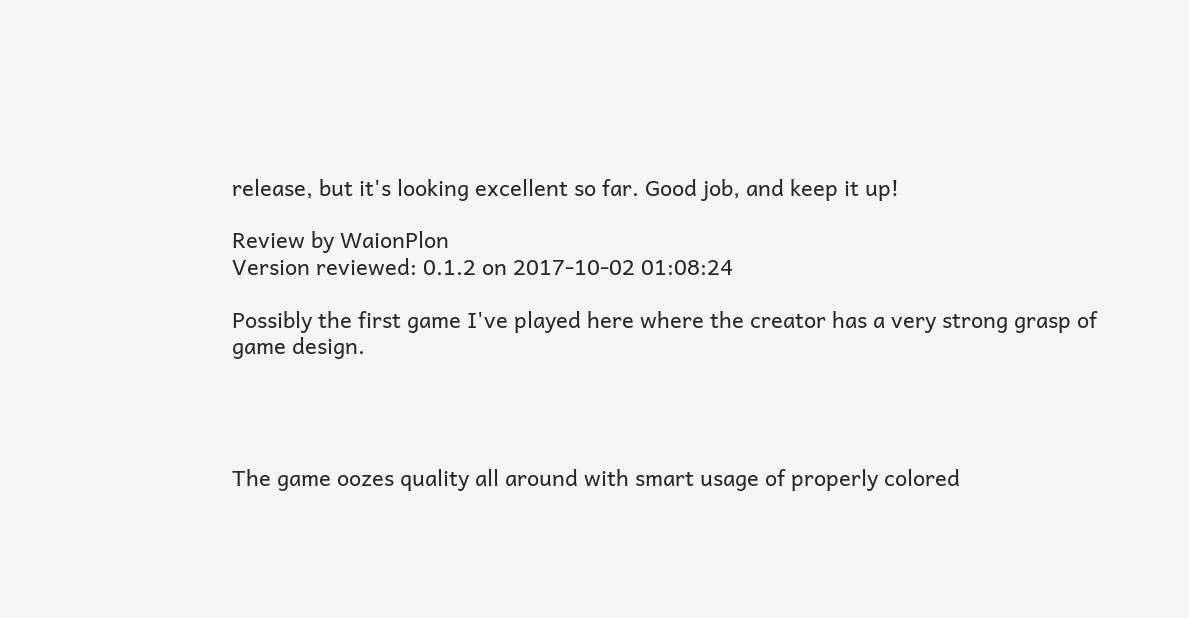release, but it's looking excellent so far. Good job, and keep it up!

Review by WaionPlon
Version reviewed: 0.1.2 on 2017-10-02 01:08:24

Possibly the first game I've played here where the creator has a very strong grasp of game design.




The game oozes quality all around with smart usage of properly colored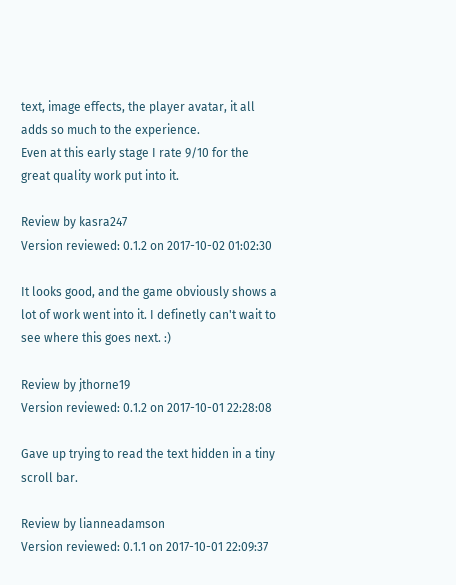text, image effects, the player avatar, it all adds so much to the experience.
Even at this early stage I rate 9/10 for the great quality work put into it.

Review by kasra247
Version reviewed: 0.1.2 on 2017-10-02 01:02:30

It looks good, and the game obviously shows a lot of work went into it. I definetly can't wait to see where this goes next. :)

Review by jthorne19
Version reviewed: 0.1.2 on 2017-10-01 22:28:08

Gave up trying to read the text hidden in a tiny scroll bar.

Review by lianneadamson
Version reviewed: 0.1.1 on 2017-10-01 22:09:37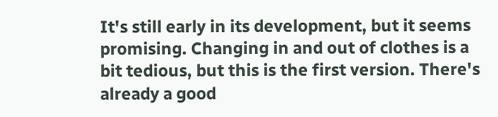It's still early in its development, but it seems promising. Changing in and out of clothes is a bit tedious, but this is the first version. There's already a good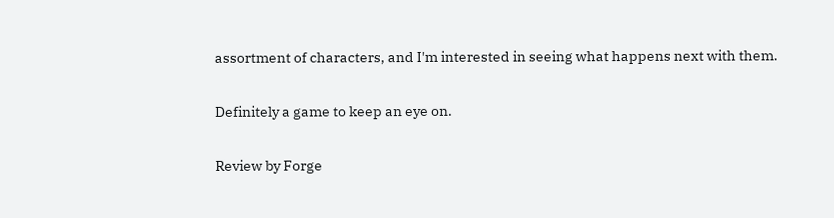assortment of characters, and I'm interested in seeing what happens next with them.

Definitely a game to keep an eye on.

Review by Forge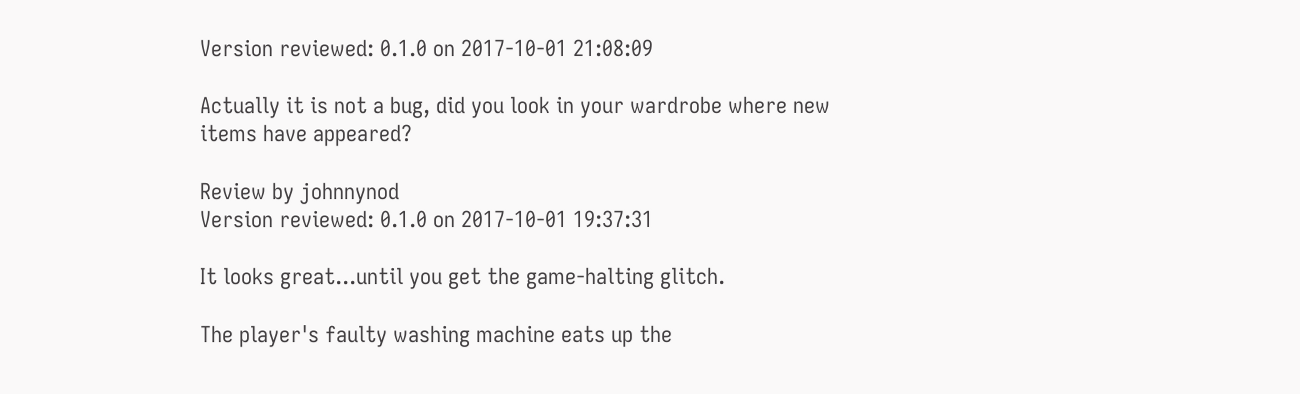Version reviewed: 0.1.0 on 2017-10-01 21:08:09

Actually it is not a bug, did you look in your wardrobe where new items have appeared?

Review by johnnynod
Version reviewed: 0.1.0 on 2017-10-01 19:37:31

It looks great...until you get the game-halting glitch.

The player's faulty washing machine eats up the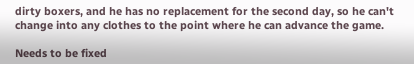dirty boxers, and he has no replacement for the second day, so he can't change into any clothes to the point where he can advance the game.

Needs to be fixed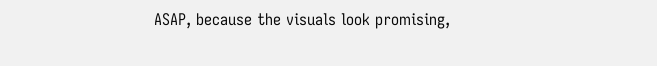ASAP, because the visuals look promising,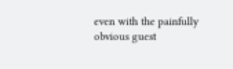even with the painfully obvious guest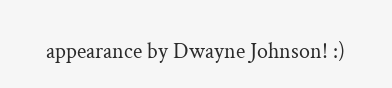appearance by Dwayne Johnson! :)